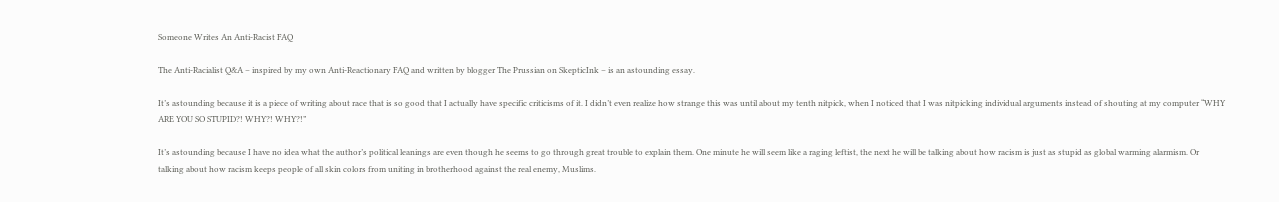Someone Writes An Anti-Racist FAQ

The Anti-Racialist Q&A – inspired by my own Anti-Reactionary FAQ and written by blogger The Prussian on SkepticInk – is an astounding essay.

It’s astounding because it is a piece of writing about race that is so good that I actually have specific criticisms of it. I didn’t even realize how strange this was until about my tenth nitpick, when I noticed that I was nitpicking individual arguments instead of shouting at my computer “WHY ARE YOU SO STUPID?! WHY?! WHY?!”

It’s astounding because I have no idea what the author’s political leanings are even though he seems to go through great trouble to explain them. One minute he will seem like a raging leftist, the next he will be talking about how racism is just as stupid as global warming alarmism. Or talking about how racism keeps people of all skin colors from uniting in brotherhood against the real enemy, Muslims.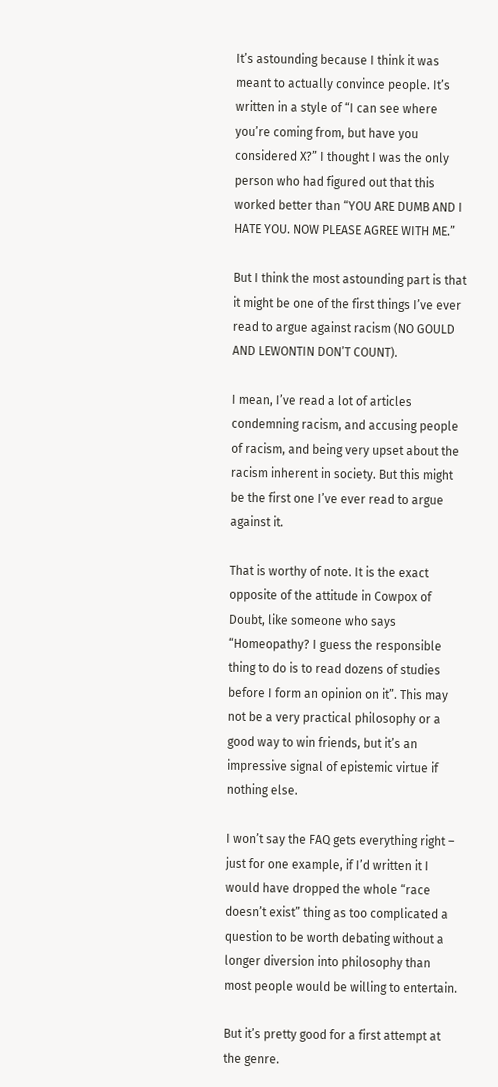It’s astounding because I think it was meant to actually convince people. It’s written in a style of “I can see where you’re coming from, but have you considered X?” I thought I was the only person who had figured out that this worked better than “YOU ARE DUMB AND I HATE YOU. NOW PLEASE AGREE WITH ME.”

But I think the most astounding part is that it might be one of the first things I’ve ever read to argue against racism (NO GOULD AND LEWONTIN DON’T COUNT).

I mean, I’ve read a lot of articles condemning racism, and accusing people of racism, and being very upset about the racism inherent in society. But this might be the first one I’ve ever read to argue against it.

That is worthy of note. It is the exact opposite of the attitude in Cowpox of Doubt, like someone who says “Homeopathy? I guess the responsible thing to do is to read dozens of studies before I form an opinion on it”. This may not be a very practical philosophy or a good way to win friends, but it’s an impressive signal of epistemic virtue if nothing else.

I won’t say the FAQ gets everything right – just for one example, if I’d written it I would have dropped the whole “race doesn’t exist” thing as too complicated a question to be worth debating without a longer diversion into philosophy than most people would be willing to entertain.

But it’s pretty good for a first attempt at the genre.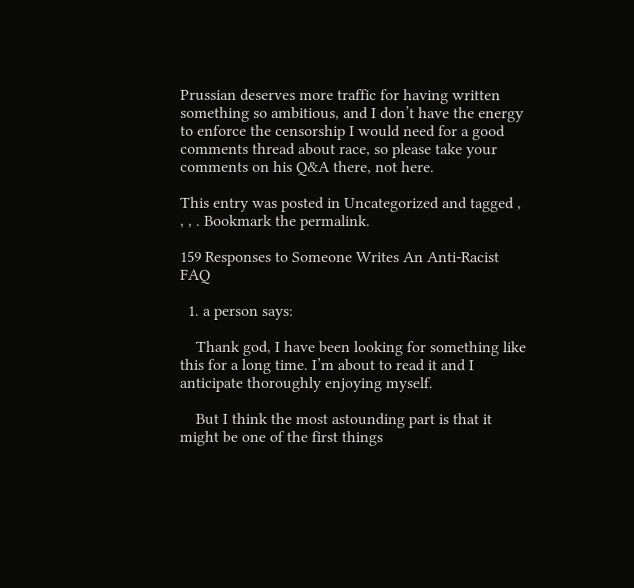Prussian deserves more traffic for having written something so ambitious, and I don’t have the energy to enforce the censorship I would need for a good comments thread about race, so please take your comments on his Q&A there, not here.

This entry was posted in Uncategorized and tagged , , , . Bookmark the permalink.

159 Responses to Someone Writes An Anti-Racist FAQ

  1. a person says:

    Thank god, I have been looking for something like this for a long time. I’m about to read it and I anticipate thoroughly enjoying myself.

    But I think the most astounding part is that it might be one of the first things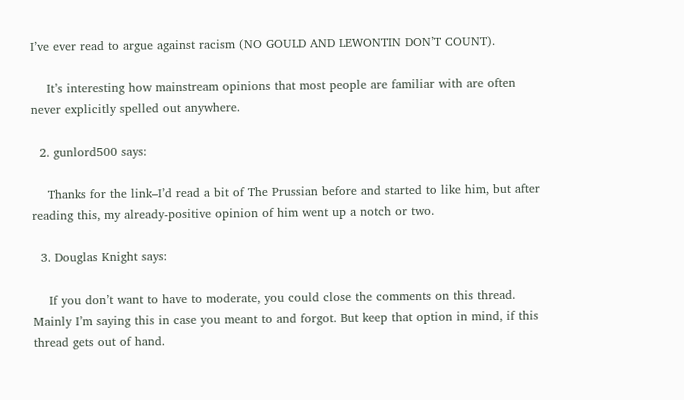I’ve ever read to argue against racism (NO GOULD AND LEWONTIN DON’T COUNT).

    It’s interesting how mainstream opinions that most people are familiar with are often never explicitly spelled out anywhere.

  2. gunlord500 says:

    Thanks for the link–I’d read a bit of The Prussian before and started to like him, but after reading this, my already-positive opinion of him went up a notch or two.

  3. Douglas Knight says:

    If you don’t want to have to moderate, you could close the comments on this thread. Mainly I’m saying this in case you meant to and forgot. But keep that option in mind, if this thread gets out of hand.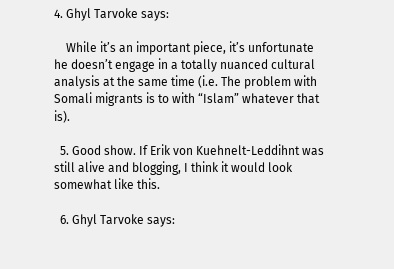4. Ghyl Tarvoke says:

    While it’s an important piece, it’s unfortunate he doesn’t engage in a totally nuanced cultural analysis at the same time (i.e. The problem with Somali migrants is to with “Islam” whatever that is).

  5. Good show. If Erik von Kuehnelt-Leddihnt was still alive and blogging, I think it would look somewhat like this.

  6. Ghyl Tarvoke says: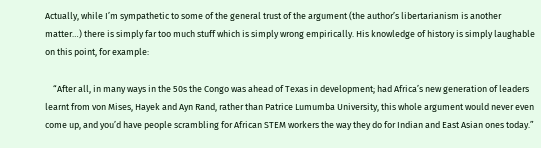Actually, while I’m sympathetic to some of the general trust of the argument (the author’s libertarianism is another matter…) there is simply far too much stuff which is simply wrong empirically. His knowledge of history is simply laughable on this point, for example:

    “After all, in many ways in the 50s the Congo was ahead of Texas in development; had Africa’s new generation of leaders learnt from von Mises, Hayek and Ayn Rand, rather than Patrice Lumumba University, this whole argument would never even come up, and you’d have people scrambling for African STEM workers the way they do for Indian and East Asian ones today.”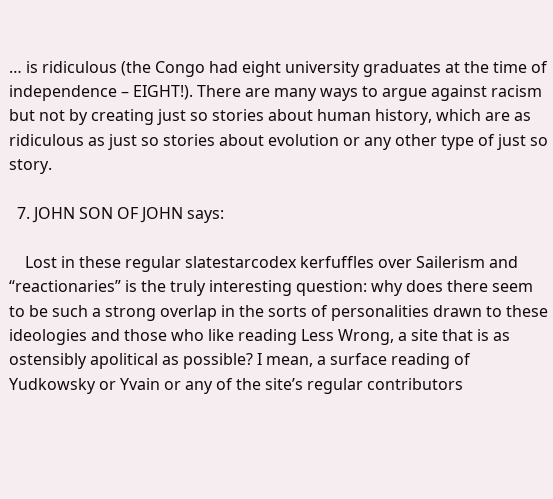… is ridiculous (the Congo had eight university graduates at the time of independence – EIGHT!). There are many ways to argue against racism but not by creating just so stories about human history, which are as ridiculous as just so stories about evolution or any other type of just so story.

  7. JOHN SON OF JOHN says:

    Lost in these regular slatestarcodex kerfuffles over Sailerism and “reactionaries” is the truly interesting question: why does there seem to be such a strong overlap in the sorts of personalities drawn to these ideologies and those who like reading Less Wrong, a site that is as ostensibly apolitical as possible? I mean, a surface reading of Yudkowsky or Yvain or any of the site’s regular contributors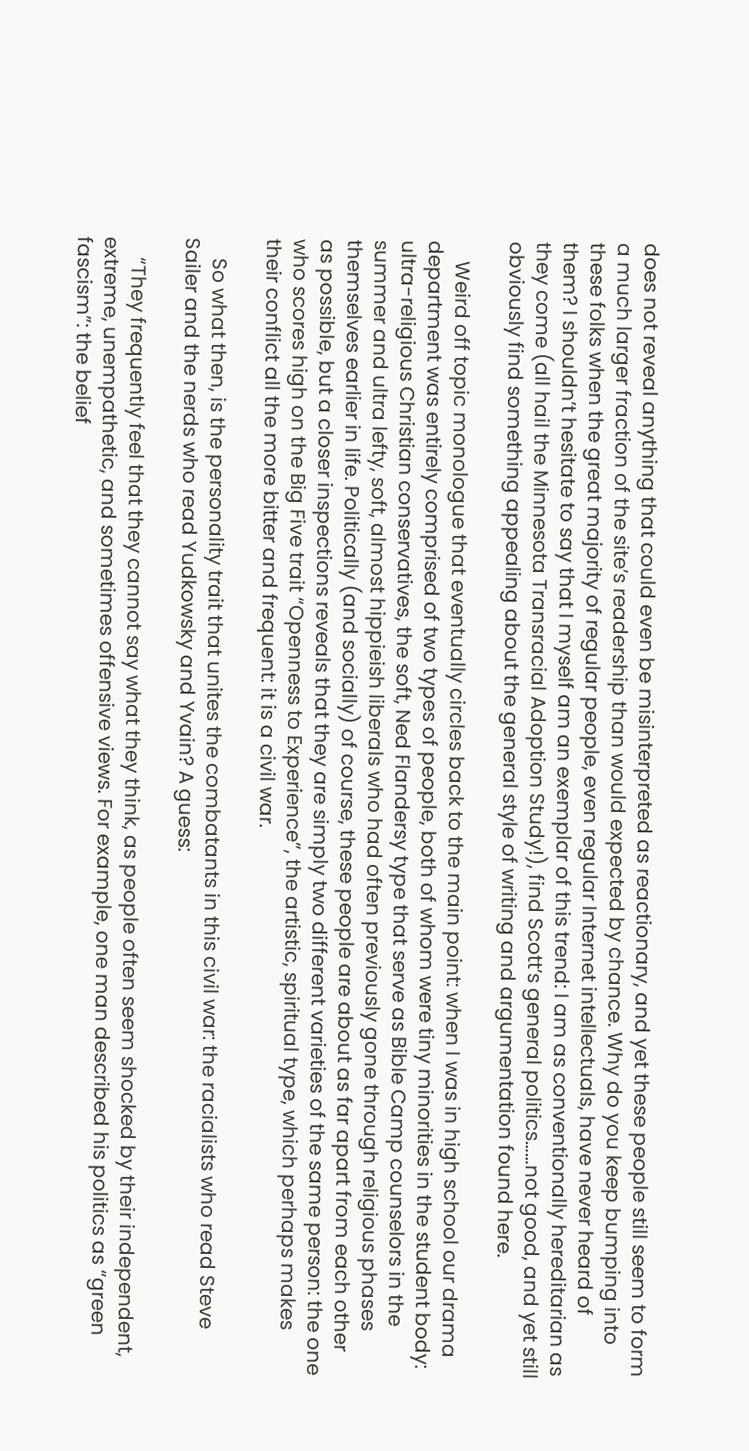does not reveal anything that could even be misinterpreted as reactionary, and yet these people still seem to form a much larger fraction of the site’s readership than would expected by chance. Why do you keep bumping into these folks when the great majority of regular people, even regular Internet intellectuals, have never heard of them? I shouldn’t hesitate to say that I myself am an exemplar of this trend: I am as conventionally hereditarian as they come (all hail the Minnesota Transracial Adoption Study!), find Scott’s general politics……not good, and yet still obviously find something appealing about the general style of writing and argumentation found here.

    Weird off topic monologue that eventually circles back to the main point: when I was in high school our drama department was entirely comprised of two types of people, both of whom were tiny minorities in the student body: ultra-religious Christian conservatives, the soft, Ned Flandersy type that serve as Bible Camp counselors in the summer and ultra lefty, soft, almost hippieish liberals who had often previously gone through religious phases themselves earlier in life. Politically (and socially) of course, these people are about as far apart from each other as possible, but a closer inspections reveals that they are simply two different varieties of the same person: the one who scores high on the Big Five trait “Openness to Experience”, the artistic, spiritual type, which perhaps makes their conflict all the more bitter and frequent: it is a civil war.

    So what then, is the personality trait that unites the combatants in this civil war: the racialists who read Steve Sailer and the nerds who read Yudkowsky and Yvain? A guess:

    “They frequently feel that they cannot say what they think, as people often seem shocked by their independent, extreme, unempathetic, and sometimes offensive views. For example, one man described his politics as “green fascism”: the belief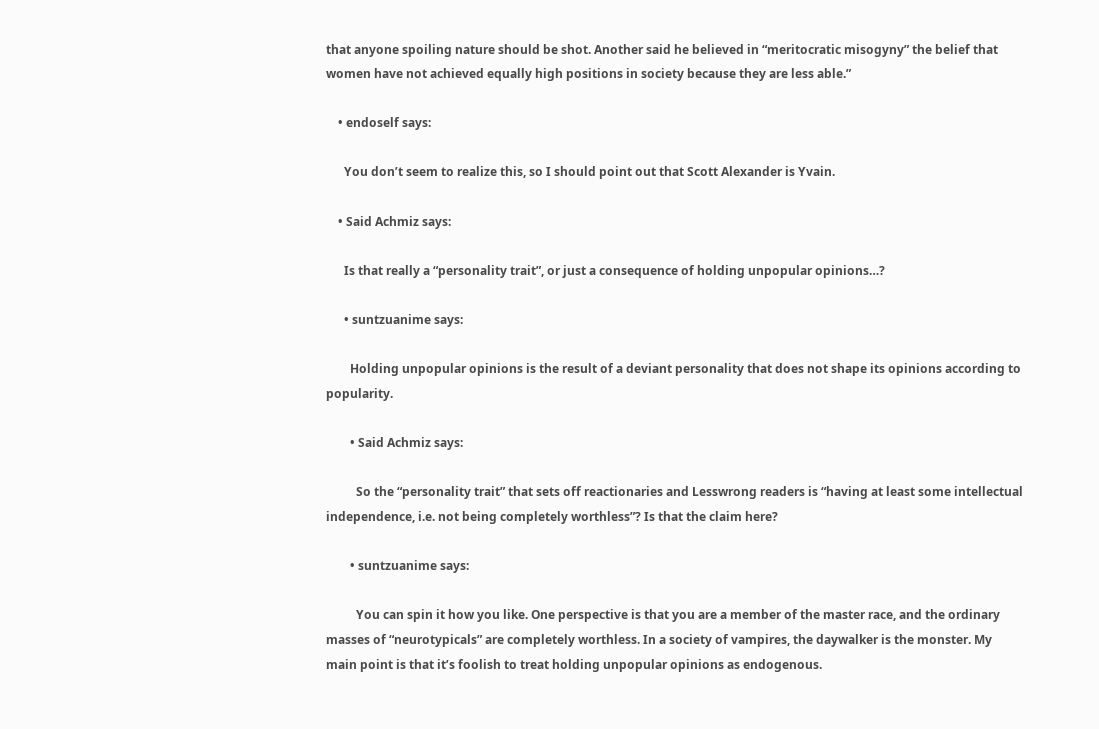that anyone spoiling nature should be shot. Another said he believed in “meritocratic misogyny” the belief that women have not achieved equally high positions in society because they are less able.”

    • endoself says:

      You don’t seem to realize this, so I should point out that Scott Alexander is Yvain.

    • Said Achmiz says:

      Is that really a “personality trait”, or just a consequence of holding unpopular opinions…?

      • suntzuanime says:

        Holding unpopular opinions is the result of a deviant personality that does not shape its opinions according to popularity.

        • Said Achmiz says:

          So the “personality trait” that sets off reactionaries and Lesswrong readers is “having at least some intellectual independence, i.e. not being completely worthless”? Is that the claim here?

        • suntzuanime says:

          You can spin it how you like. One perspective is that you are a member of the master race, and the ordinary masses of “neurotypicals” are completely worthless. In a society of vampires, the daywalker is the monster. My main point is that it’s foolish to treat holding unpopular opinions as endogenous.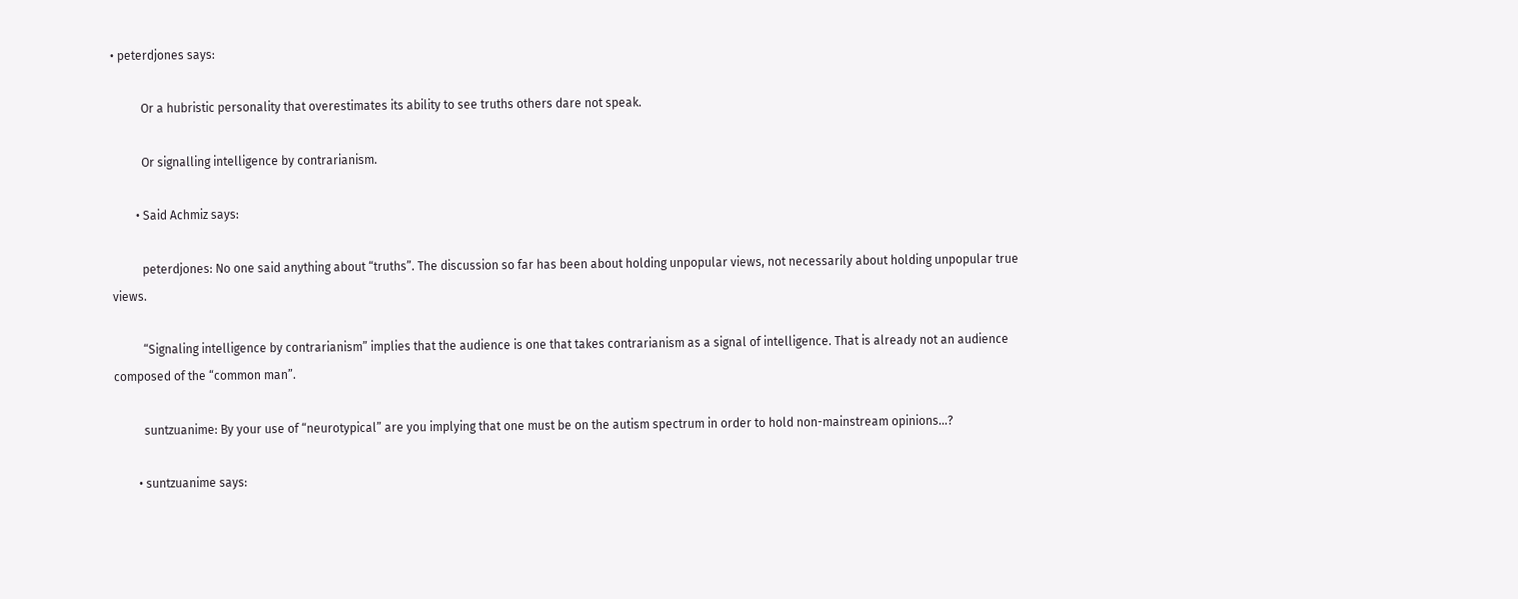• peterdjones says:

          Or a hubristic personality that overestimates its ability to see truths others dare not speak.

          Or signalling intelligence by contrarianism.

        • Said Achmiz says:

          peterdjones: No one said anything about “truths”. The discussion so far has been about holding unpopular views, not necessarily about holding unpopular true views.

          “Signaling intelligence by contrarianism” implies that the audience is one that takes contrarianism as a signal of intelligence. That is already not an audience composed of the “common man”.

          suntzuanime: By your use of “neurotypical” are you implying that one must be on the autism spectrum in order to hold non-mainstream opinions…?

        • suntzuanime says: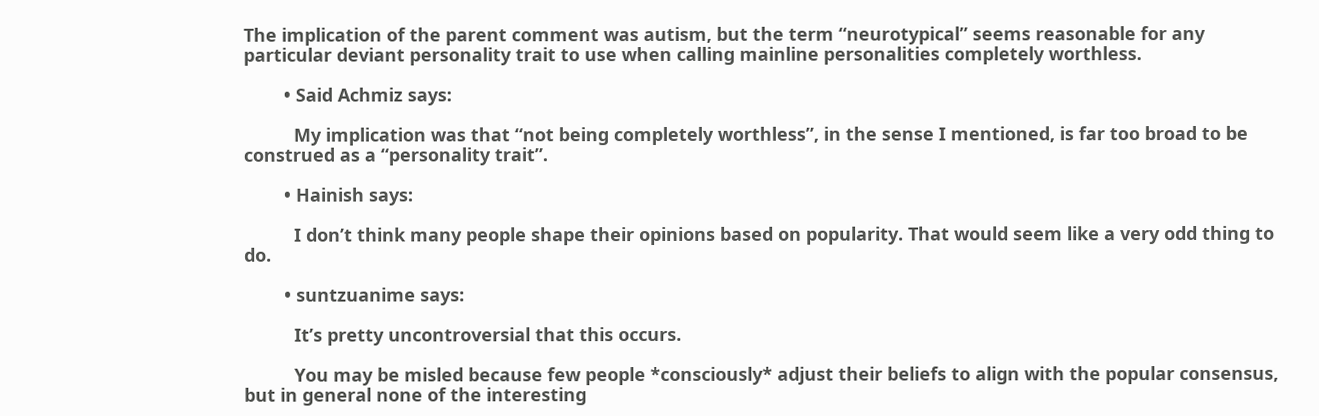The implication of the parent comment was autism, but the term “neurotypical” seems reasonable for any particular deviant personality trait to use when calling mainline personalities completely worthless.

        • Said Achmiz says:

          My implication was that “not being completely worthless”, in the sense I mentioned, is far too broad to be construed as a “personality trait”.

        • Hainish says:

          I don’t think many people shape their opinions based on popularity. That would seem like a very odd thing to do.

        • suntzuanime says:

          It’s pretty uncontroversial that this occurs.

          You may be misled because few people *consciously* adjust their beliefs to align with the popular consensus, but in general none of the interesting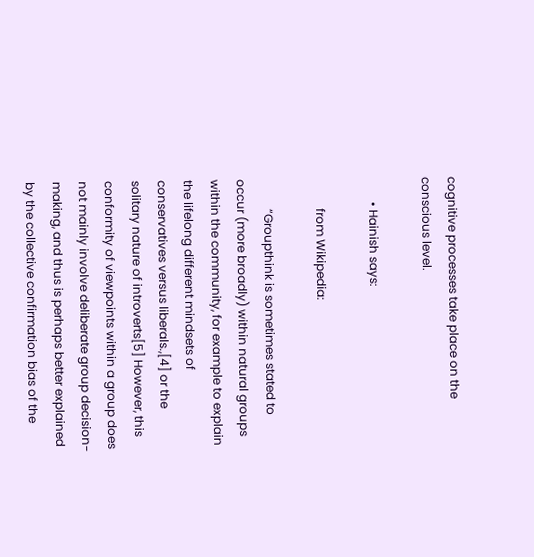cognitive processes take place on the conscious level.

        • Hainish says:

          from Wikipedia:

          “Groupthink is sometimes stated to occur (more broadly) within natural groups within the community, for example to explain the lifelong different mindsets of conservatives versus liberals.,[4] or the solitary nature of introverts[5] However, this conformity of viewpoints within a group does not mainly involve deliberate group decision-making, and thus is perhaps better explained by the collective confirmation bias of the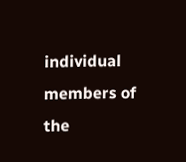individual members of the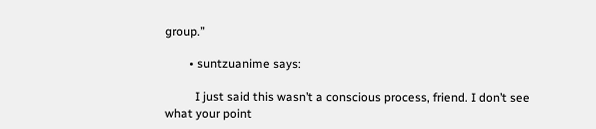group.”

        • suntzuanime says:

          I just said this wasn’t a conscious process, friend. I don’t see what your point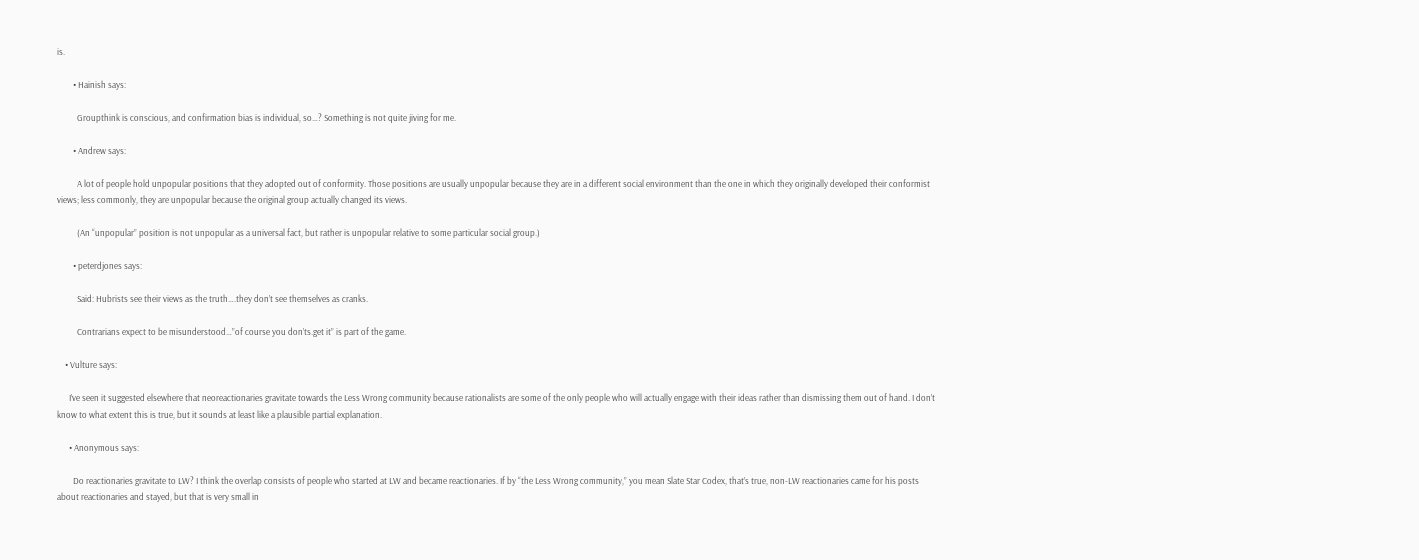is.

        • Hainish says:

          Groupthink is conscious, and confirmation bias is individual, so…? Something is not quite jiving for me.

        • Andrew says:

          A lot of people hold unpopular positions that they adopted out of conformity. Those positions are usually unpopular because they are in a different social environment than the one in which they originally developed their conformist views; less commonly, they are unpopular because the original group actually changed its views.

          (An “unpopular” position is not unpopular as a universal fact, but rather is unpopular relative to some particular social group.)

        • peterdjones says:

          Said: Hubrists see their views as the truth….they don’t see themselves as cranks.

          Contrarians expect to be misunderstood…”of course you don’ts.get it” is part of the game.

    • Vulture says:

      I’ve seen it suggested elsewhere that neoreactionaries gravitate towards the Less Wrong community because rationalists are some of the only people who will actually engage with their ideas rather than dismissing them out of hand. I don’t know to what extent this is true, but it sounds at least like a plausible partial explanation.

      • Anonymous says:

        Do reactionaries gravitate to LW? I think the overlap consists of people who started at LW and became reactionaries. If by “the Less Wrong community,” you mean Slate Star Codex, that’s true, non-LW reactionaries came for his posts about reactionaries and stayed, but that is very small in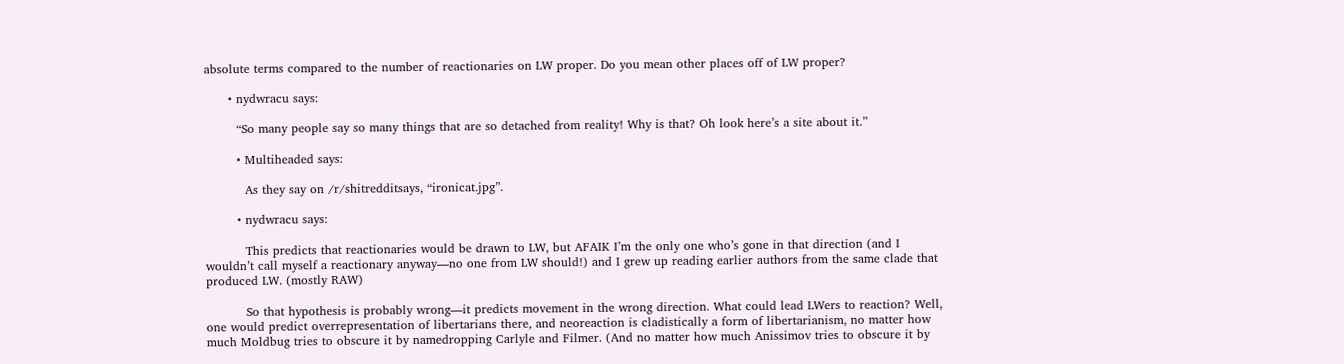absolute terms compared to the number of reactionaries on LW proper. Do you mean other places off of LW proper?

      • nydwracu says:

        “So many people say so many things that are so detached from reality! Why is that? Oh look here’s a site about it.”

        • Multiheaded says:

          As they say on /r/shitredditsays, “ironicat.jpg”.

        • nydwracu says:

          This predicts that reactionaries would be drawn to LW, but AFAIK I’m the only one who’s gone in that direction (and I wouldn’t call myself a reactionary anyway—no one from LW should!) and I grew up reading earlier authors from the same clade that produced LW. (mostly RAW)

          So that hypothesis is probably wrong—it predicts movement in the wrong direction. What could lead LWers to reaction? Well, one would predict overrepresentation of libertarians there, and neoreaction is cladistically a form of libertarianism, no matter how much Moldbug tries to obscure it by namedropping Carlyle and Filmer. (And no matter how much Anissimov tries to obscure it by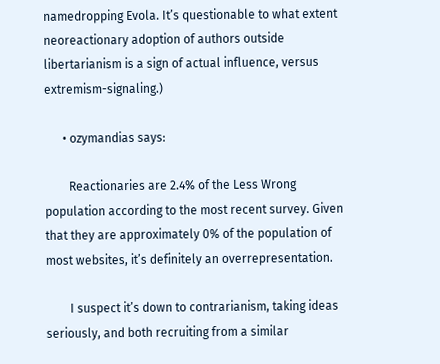namedropping Evola. It’s questionable to what extent neoreactionary adoption of authors outside libertarianism is a sign of actual influence, versus extremism-signaling.)

      • ozymandias says:

        Reactionaries are 2.4% of the Less Wrong population according to the most recent survey. Given that they are approximately 0% of the population of most websites, it’s definitely an overrepresentation.

        I suspect it’s down to contrarianism, taking ideas seriously, and both recruiting from a similar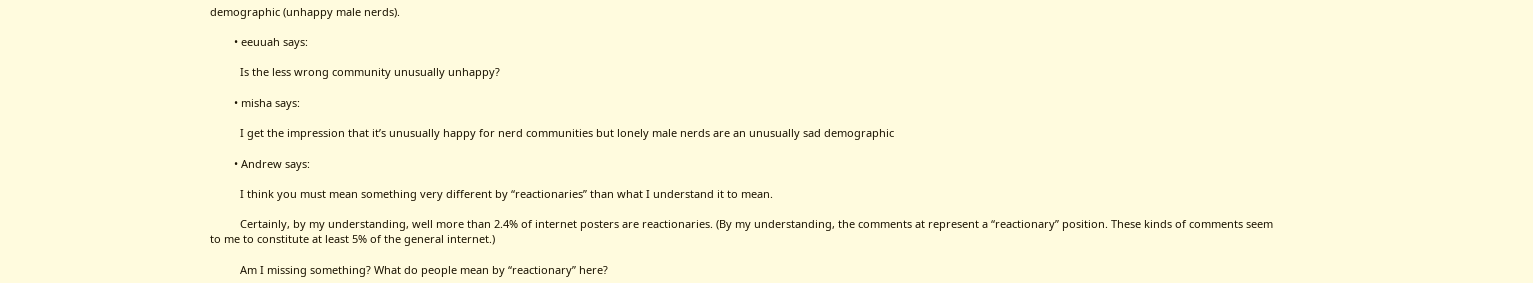demographic (unhappy male nerds).

        • eeuuah says:

          Is the less wrong community unusually unhappy?

        • misha says:

          I get the impression that it’s unusually happy for nerd communities but lonely male nerds are an unusually sad demographic

        • Andrew says:

          I think you must mean something very different by “reactionaries” than what I understand it to mean.

          Certainly, by my understanding, well more than 2.4% of internet posters are reactionaries. (By my understanding, the comments at represent a “reactionary” position. These kinds of comments seem to me to constitute at least 5% of the general internet.)

          Am I missing something? What do people mean by “reactionary” here?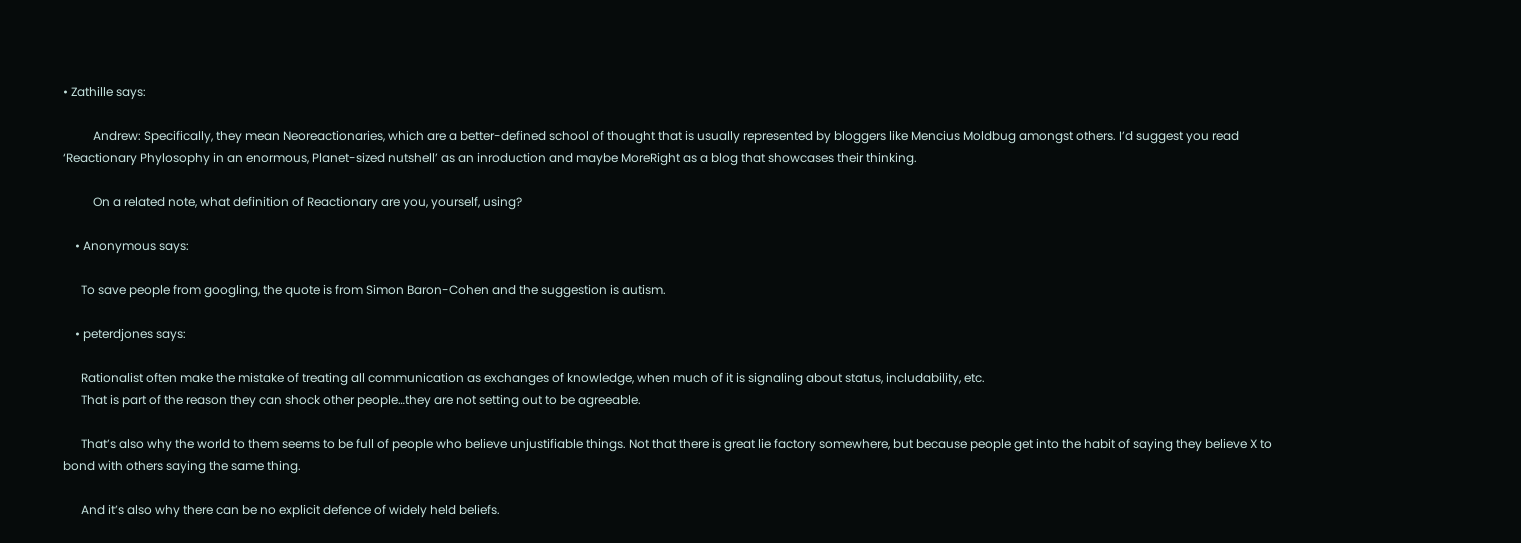• Zathille says:

          Andrew: Specifically, they mean Neoreactionaries, which are a better-defined school of thought that is usually represented by bloggers like Mencius Moldbug amongst others. I’d suggest you read ‘Reactionary Phylosophy in an enormous, Planet-sized nutshell’ as an inroduction and maybe MoreRight as a blog that showcases their thinking.

          On a related note, what definition of Reactionary are you, yourself, using?

    • Anonymous says:

      To save people from googling, the quote is from Simon Baron-Cohen and the suggestion is autism.

    • peterdjones says:

      Rationalist often make the mistake of treating all communication as exchanges of knowledge, when much of it is signaling about status, includability, etc.
      That is part of the reason they can shock other people…they are not setting out to be agreeable.

      That’s also why the world to them seems to be full of people who believe unjustifiable things. Not that there is great lie factory somewhere, but because people get into the habit of saying they believe X to bond with others saying the same thing.

      And it’s also why there can be no explicit defence of widely held beliefs.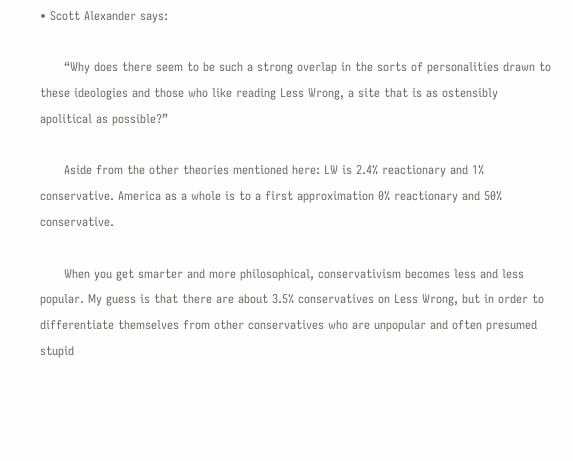• Scott Alexander says:

      “Why does there seem to be such a strong overlap in the sorts of personalities drawn to these ideologies and those who like reading Less Wrong, a site that is as ostensibly apolitical as possible?”

      Aside from the other theories mentioned here: LW is 2.4% reactionary and 1% conservative. America as a whole is to a first approximation 0% reactionary and 50% conservative.

      When you get smarter and more philosophical, conservativism becomes less and less popular. My guess is that there are about 3.5% conservatives on Less Wrong, but in order to differentiate themselves from other conservatives who are unpopular and often presumed stupid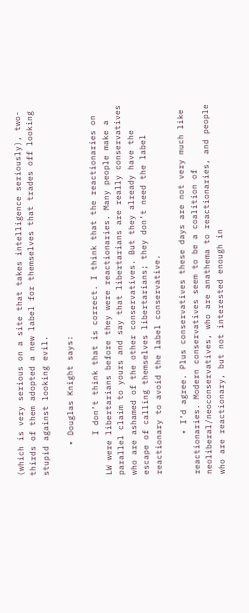(which is very serious on a site that takes intelligence seriously), two-thirds of them adopted a new label for themselves that trades off looking stupid against looking evil.

      • Douglas Knight says:

        I don’t think that is correct. I think that the reactionaries on LW were libertarians before they were reactionaries. Many people make a parallel claim to yours and say that libertarians are really conservatives who are ashamed of the other conservatives. But they already have the escape of calling themselves libertarians; they don’t need the label reactionary to avoid the label conservative.

        • I’d agree. Plus conservatives these days are not very much like reactionaries. Modern conservatives seem to be a coalition of neoliberal/neoconservatives, who are anathema to reactionaries, and people who are reactionary, but not interested enough in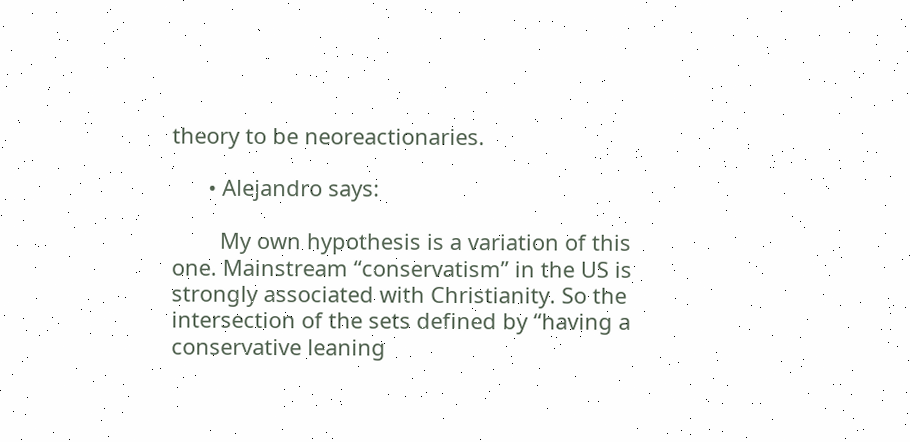theory to be neoreactionaries.

      • Alejandro says:

        My own hypothesis is a variation of this one. Mainstream “conservatism” in the US is strongly associated with Christianity. So the intersection of the sets defined by “having a conservative leaning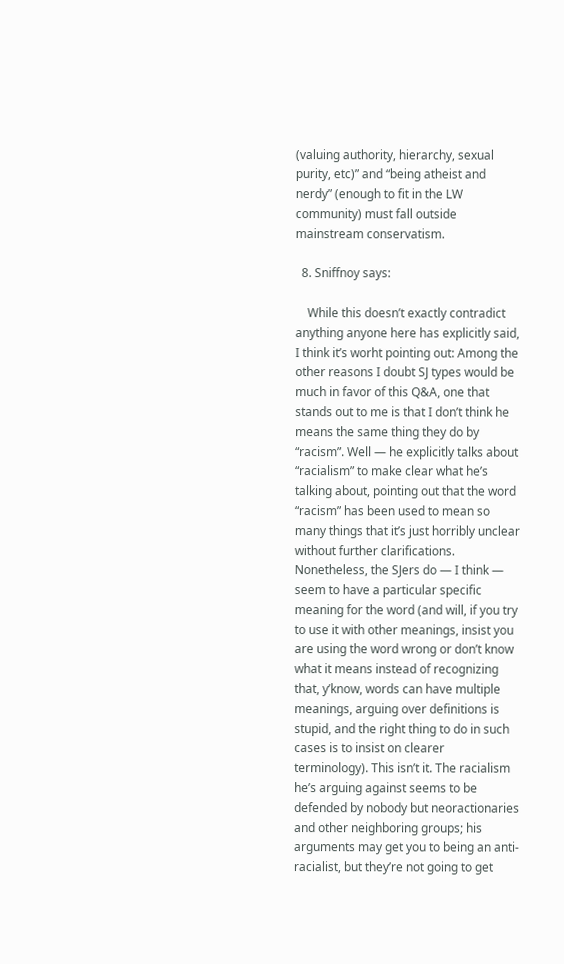(valuing authority, hierarchy, sexual purity, etc)” and “being atheist and nerdy” (enough to fit in the LW community) must fall outside mainstream conservatism.

  8. Sniffnoy says:

    While this doesn’t exactly contradict anything anyone here has explicitly said, I think it’s worht pointing out: Among the other reasons I doubt SJ types would be much in favor of this Q&A, one that stands out to me is that I don’t think he means the same thing they do by “racism”. Well — he explicitly talks about “racialism” to make clear what he’s talking about, pointing out that the word “racism” has been used to mean so many things that it’s just horribly unclear without further clarifications. Nonetheless, the SJers do — I think — seem to have a particular specific meaning for the word (and will, if you try to use it with other meanings, insist you are using the word wrong or don’t know what it means instead of recognizing that, y’know, words can have multiple meanings, arguing over definitions is stupid, and the right thing to do in such cases is to insist on clearer terminology). This isn’t it. The racialism he’s arguing against seems to be defended by nobody but neoractionaries and other neighboring groups; his arguments may get you to being an anti-racialist, but they’re not going to get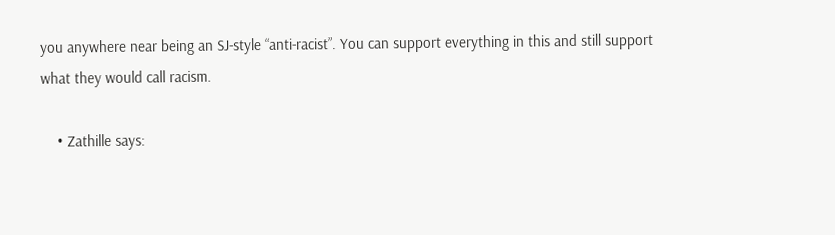you anywhere near being an SJ-style “anti-racist”. You can support everything in this and still support what they would call racism.

    • Zathille says: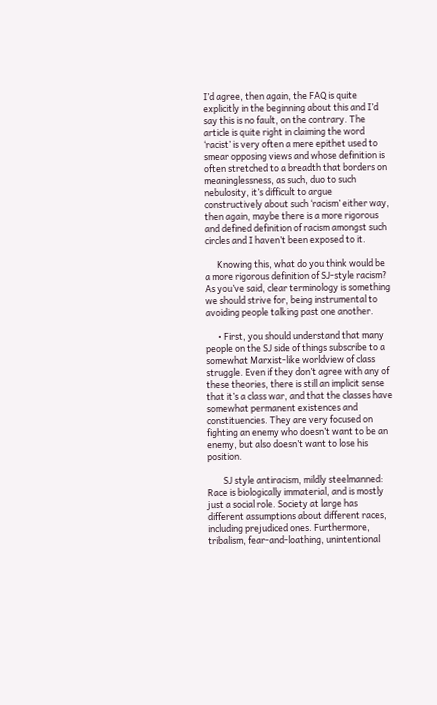I’d agree, then again, the FAQ is quite explicitly in the beginning about this and I’d say this is no fault, on the contrary. The article is quite right in claiming the word ‘racist’ is very often a mere epithet used to smear opposing views and whose definition is often stretched to a breadth that borders on meaninglessness, as such, duo to such nebulosity, it’s difficult to argue constructively about such ‘racism’ either way, then again, maybe there is a more rigorous and defined definition of racism amongst such circles and I haven’t been exposed to it.

      Knowing this, what do you think would be a more rigorous definition of SJ-style racism? As you’ve said, clear terminology is something we should strive for, being instrumental to avoiding people talking past one another.

      • First, you should understand that many people on the SJ side of things subscribe to a somewhat Marxist-like worldview of class struggle. Even if they don’t agree with any of these theories, there is still an implicit sense that it’s a class war, and that the classes have somewhat permanent existences and constituencies. They are very focused on fighting an enemy who doesn’t want to be an enemy, but also doesn’t want to lose his position.

        SJ style antiracism, mildly steelmanned: Race is biologically immaterial, and is mostly just a social role. Society at large has different assumptions about different races, including prejudiced ones. Furthermore, tribalism, fear-and-loathing, unintentional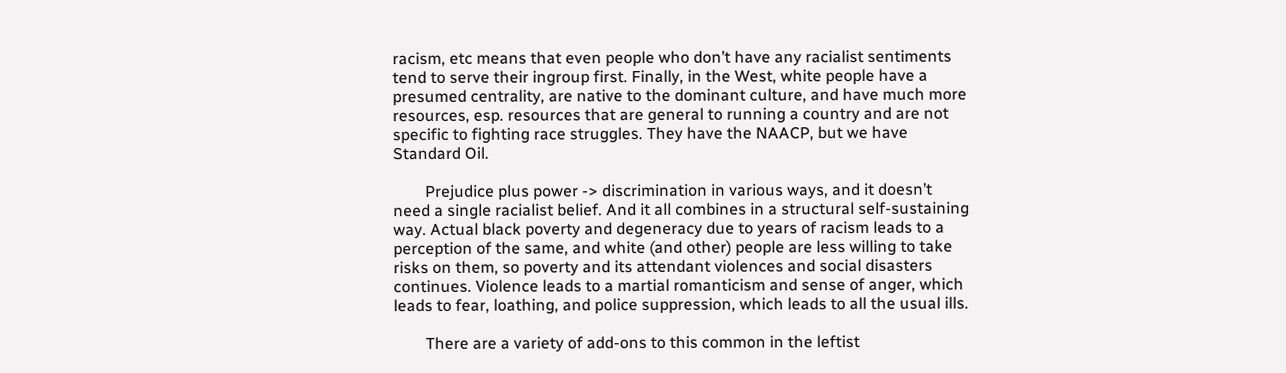racism, etc means that even people who don’t have any racialist sentiments tend to serve their ingroup first. Finally, in the West, white people have a presumed centrality, are native to the dominant culture, and have much more resources, esp. resources that are general to running a country and are not specific to fighting race struggles. They have the NAACP, but we have Standard Oil.

        Prejudice plus power -> discrimination in various ways, and it doesn’t need a single racialist belief. And it all combines in a structural self-sustaining way. Actual black poverty and degeneracy due to years of racism leads to a perception of the same, and white (and other) people are less willing to take risks on them, so poverty and its attendant violences and social disasters continues. Violence leads to a martial romanticism and sense of anger, which leads to fear, loathing, and police suppression, which leads to all the usual ills.

        There are a variety of add-ons to this common in the leftist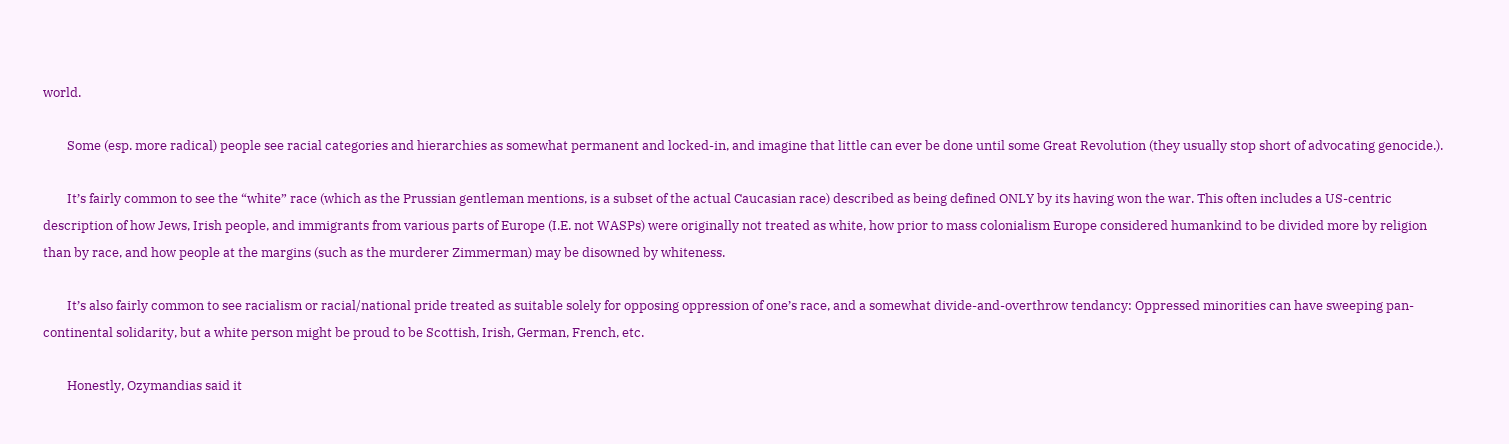world.

        Some (esp. more radical) people see racial categories and hierarchies as somewhat permanent and locked-in, and imagine that little can ever be done until some Great Revolution (they usually stop short of advocating genocide.).

        It’s fairly common to see the “white” race (which as the Prussian gentleman mentions, is a subset of the actual Caucasian race) described as being defined ONLY by its having won the war. This often includes a US-centric description of how Jews, Irish people, and immigrants from various parts of Europe (I.E. not WASPs) were originally not treated as white, how prior to mass colonialism Europe considered humankind to be divided more by religion than by race, and how people at the margins (such as the murderer Zimmerman) may be disowned by whiteness.

        It’s also fairly common to see racialism or racial/national pride treated as suitable solely for opposing oppression of one’s race, and a somewhat divide-and-overthrow tendancy: Oppressed minorities can have sweeping pan-continental solidarity, but a white person might be proud to be Scottish, Irish, German, French, etc.

        Honestly, Ozymandias said it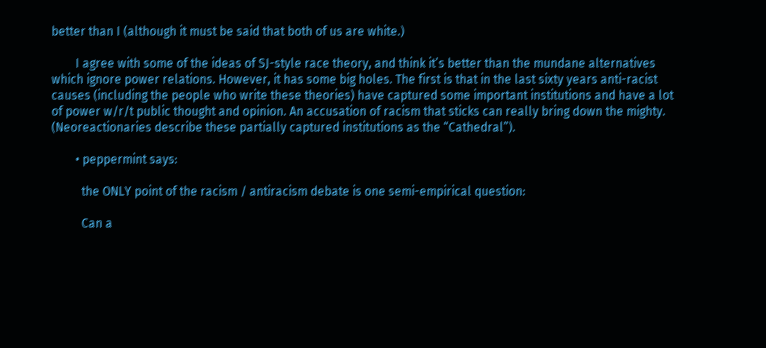better than I (although it must be said that both of us are white.)

        I agree with some of the ideas of SJ-style race theory, and think it’s better than the mundane alternatives which ignore power relations. However, it has some big holes. The first is that in the last sixty years anti-racist causes (including the people who write these theories) have captured some important institutions and have a lot of power w/r/t public thought and opinion. An accusation of racism that sticks can really bring down the mighty. (Neoreactionaries describe these partially captured institutions as the “Cathedral”).

        • peppermint says:

          the ONLY point of the racism / antiracism debate is one semi-empirical question:

          Can a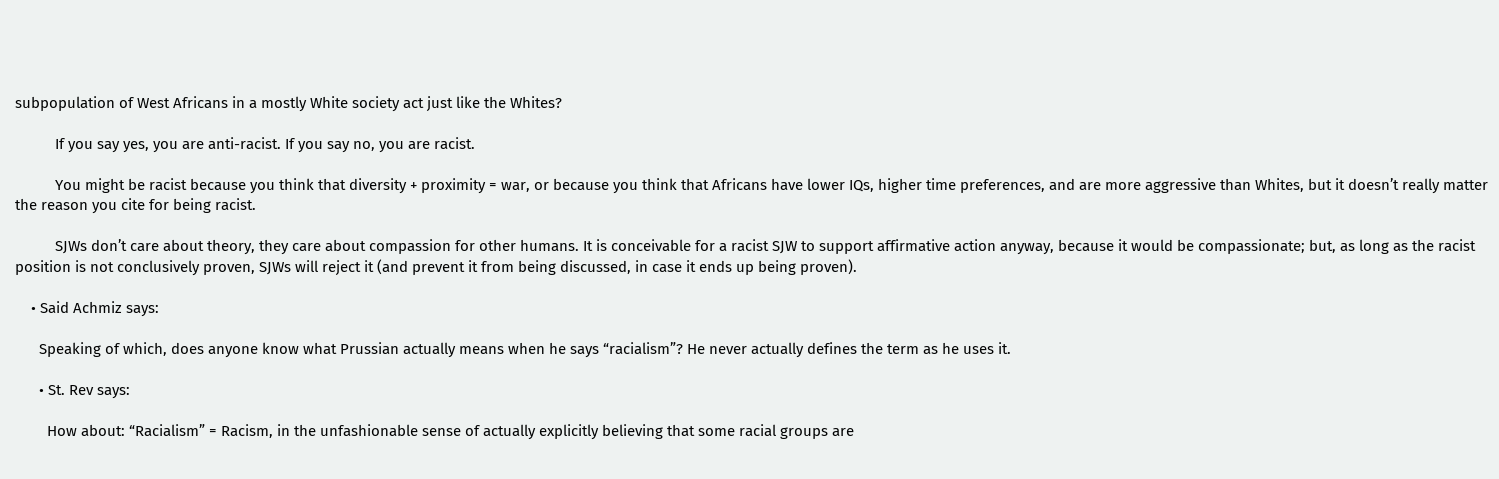subpopulation of West Africans in a mostly White society act just like the Whites?

          If you say yes, you are anti-racist. If you say no, you are racist.

          You might be racist because you think that diversity + proximity = war, or because you think that Africans have lower IQs, higher time preferences, and are more aggressive than Whites, but it doesn’t really matter the reason you cite for being racist.

          SJWs don’t care about theory, they care about compassion for other humans. It is conceivable for a racist SJW to support affirmative action anyway, because it would be compassionate; but, as long as the racist position is not conclusively proven, SJWs will reject it (and prevent it from being discussed, in case it ends up being proven).

    • Said Achmiz says:

      Speaking of which, does anyone know what Prussian actually means when he says “racialism”? He never actually defines the term as he uses it.

      • St. Rev says:

        How about: “Racialism” = Racism, in the unfashionable sense of actually explicitly believing that some racial groups are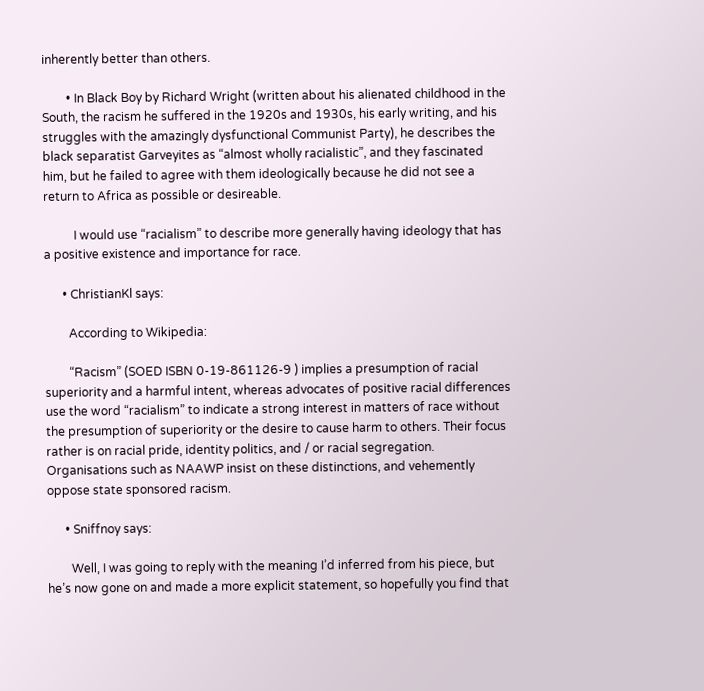inherently better than others.

        • In Black Boy by Richard Wright (written about his alienated childhood in the South, the racism he suffered in the 1920s and 1930s, his early writing, and his struggles with the amazingly dysfunctional Communist Party), he describes the black separatist Garveyites as “almost wholly racialistic”, and they fascinated him, but he failed to agree with them ideologically because he did not see a return to Africa as possible or desireable.

          I would use “racialism” to describe more generally having ideology that has a positive existence and importance for race.

      • ChristianKl says:

        According to Wikipedia:

        “Racism” (SOED ISBN 0-19-861126-9 ) implies a presumption of racial superiority and a harmful intent, whereas advocates of positive racial differences use the word “racialism” to indicate a strong interest in matters of race without the presumption of superiority or the desire to cause harm to others. Their focus rather is on racial pride, identity politics, and / or racial segregation. Organisations such as NAAWP insist on these distinctions, and vehemently oppose state sponsored racism.

      • Sniffnoy says:

        Well, I was going to reply with the meaning I’d inferred from his piece, but he’s now gone on and made a more explicit statement, so hopefully you find that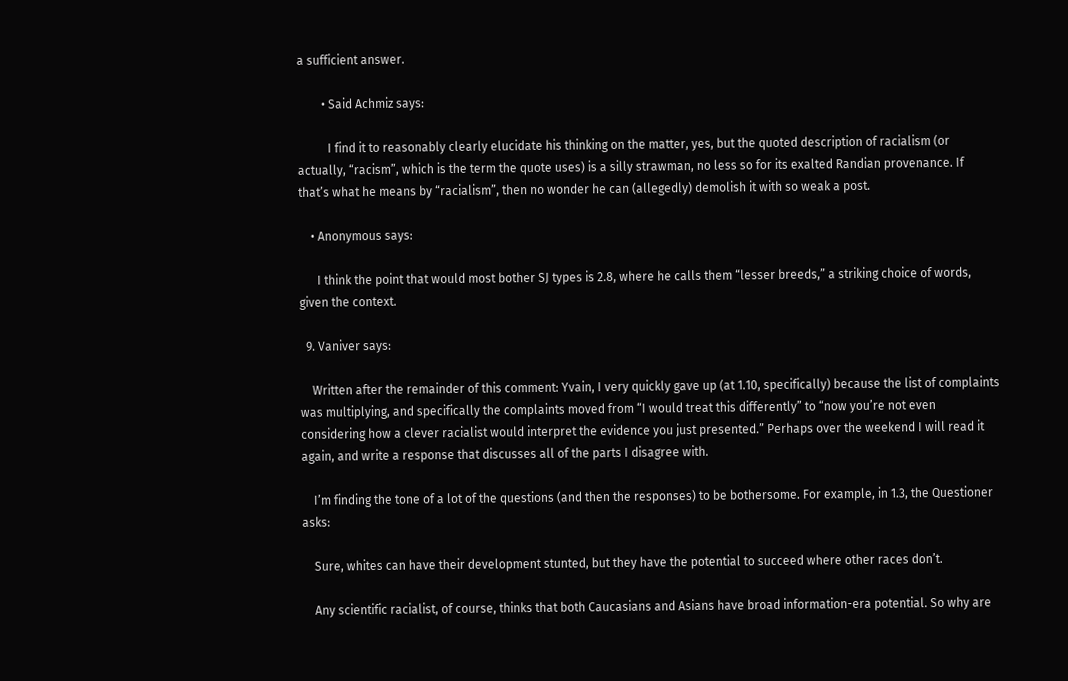a sufficient answer.

        • Said Achmiz says:

          I find it to reasonably clearly elucidate his thinking on the matter, yes, but the quoted description of racialism (or actually, “racism”, which is the term the quote uses) is a silly strawman, no less so for its exalted Randian provenance. If that’s what he means by “racialism”, then no wonder he can (allegedly) demolish it with so weak a post.

    • Anonymous says:

      I think the point that would most bother SJ types is 2.8, where he calls them “lesser breeds,” a striking choice of words, given the context.

  9. Vaniver says:

    Written after the remainder of this comment: Yvain, I very quickly gave up (at 1.10, specifically) because the list of complaints was multiplying, and specifically the complaints moved from “I would treat this differently” to “now you’re not even considering how a clever racialist would interpret the evidence you just presented.” Perhaps over the weekend I will read it again, and write a response that discusses all of the parts I disagree with.

    I’m finding the tone of a lot of the questions (and then the responses) to be bothersome. For example, in 1.3, the Questioner asks:

    Sure, whites can have their development stunted, but they have the potential to succeed where other races don’t.

    Any scientific racialist, of course, thinks that both Caucasians and Asians have broad information-era potential. So why are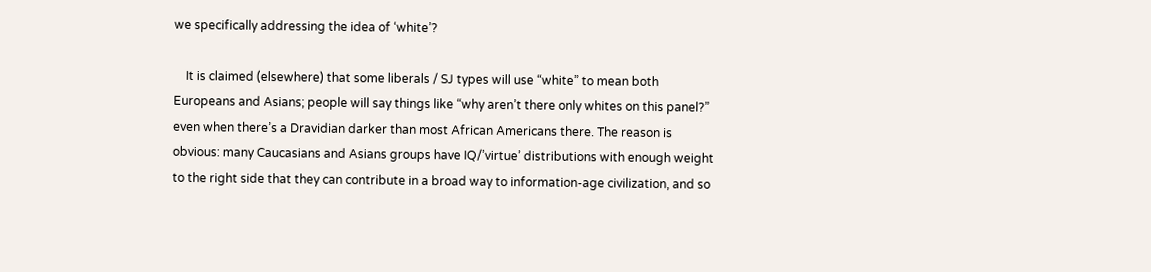we specifically addressing the idea of ‘white’?

    It is claimed (elsewhere) that some liberals / SJ types will use “white” to mean both Europeans and Asians; people will say things like “why aren’t there only whites on this panel?” even when there’s a Dravidian darker than most African Americans there. The reason is obvious: many Caucasians and Asians groups have IQ/’virtue’ distributions with enough weight to the right side that they can contribute in a broad way to information-age civilization, and so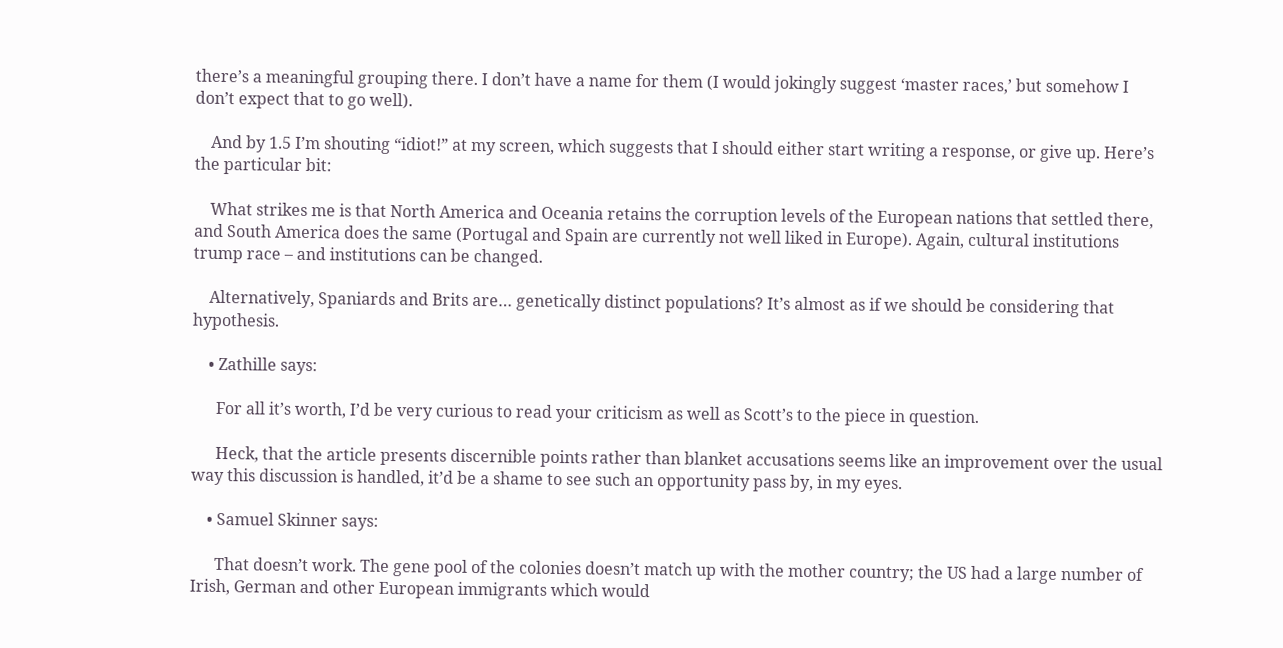there’s a meaningful grouping there. I don’t have a name for them (I would jokingly suggest ‘master races,’ but somehow I don’t expect that to go well).

    And by 1.5 I’m shouting “idiot!” at my screen, which suggests that I should either start writing a response, or give up. Here’s the particular bit:

    What strikes me is that North America and Oceania retains the corruption levels of the European nations that settled there, and South America does the same (Portugal and Spain are currently not well liked in Europe). Again, cultural institutions trump race – and institutions can be changed.

    Alternatively, Spaniards and Brits are… genetically distinct populations? It’s almost as if we should be considering that hypothesis.

    • Zathille says:

      For all it’s worth, I’d be very curious to read your criticism as well as Scott’s to the piece in question.

      Heck, that the article presents discernible points rather than blanket accusations seems like an improvement over the usual way this discussion is handled, it’d be a shame to see such an opportunity pass by, in my eyes.

    • Samuel Skinner says:

      That doesn’t work. The gene pool of the colonies doesn’t match up with the mother country; the US had a large number of Irish, German and other European immigrants which would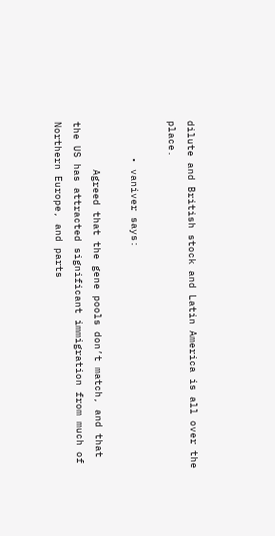dilute and British stock and Latin America is all over the place.

      • vaniver says:

        Agreed that the gene pools don’t match, and that the US has attracted significant immigration from much of Northern Europe, and parts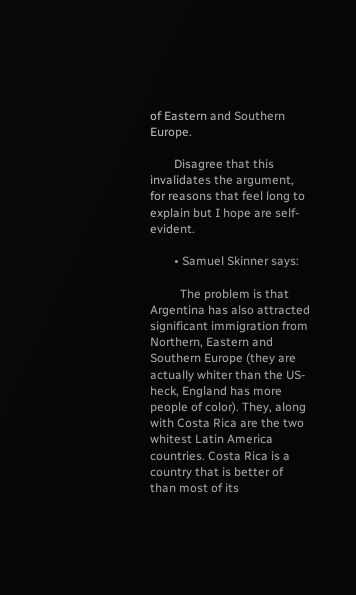of Eastern and Southern Europe.

        Disagree that this invalidates the argument, for reasons that feel long to explain but I hope are self-evident.

        • Samuel Skinner says:

          The problem is that Argentina has also attracted significant immigration from Northern, Eastern and Southern Europe (they are actually whiter than the US- heck, England has more people of color). They, along with Costa Rica are the two whitest Latin America countries. Costa Rica is a country that is better of than most of its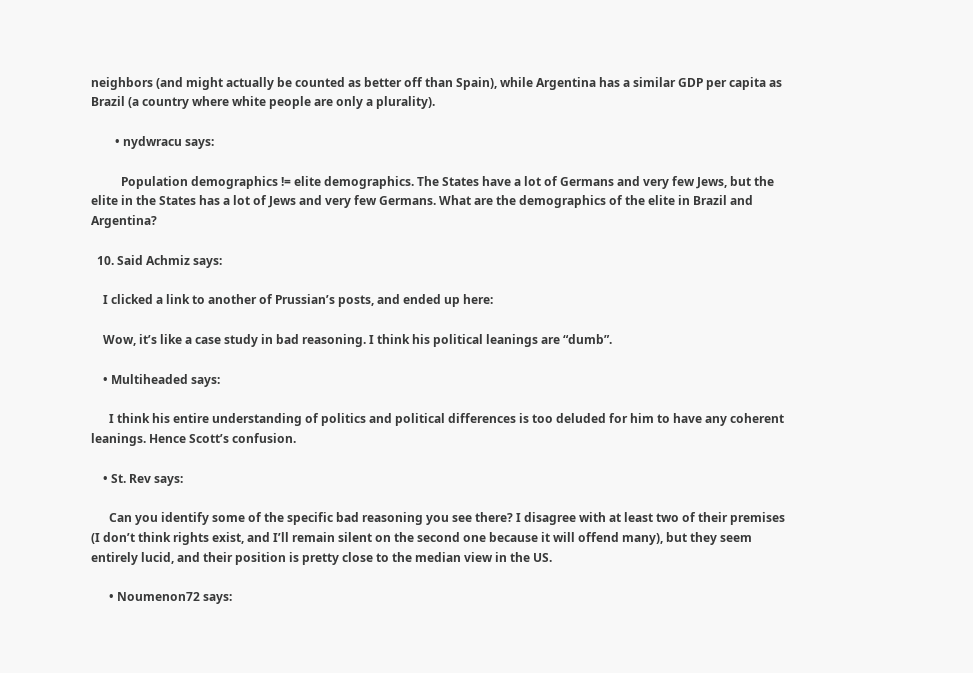neighbors (and might actually be counted as better off than Spain), while Argentina has a similar GDP per capita as Brazil (a country where white people are only a plurality).

        • nydwracu says:

          Population demographics != elite demographics. The States have a lot of Germans and very few Jews, but the elite in the States has a lot of Jews and very few Germans. What are the demographics of the elite in Brazil and Argentina?

  10. Said Achmiz says:

    I clicked a link to another of Prussian’s posts, and ended up here:

    Wow, it’s like a case study in bad reasoning. I think his political leanings are “dumb”.

    • Multiheaded says:

      I think his entire understanding of politics and political differences is too deluded for him to have any coherent leanings. Hence Scott’s confusion.

    • St. Rev says:

      Can you identify some of the specific bad reasoning you see there? I disagree with at least two of their premises (I don’t think rights exist, and I’ll remain silent on the second one because it will offend many), but they seem entirely lucid, and their position is pretty close to the median view in the US.

      • Noumenon72 says: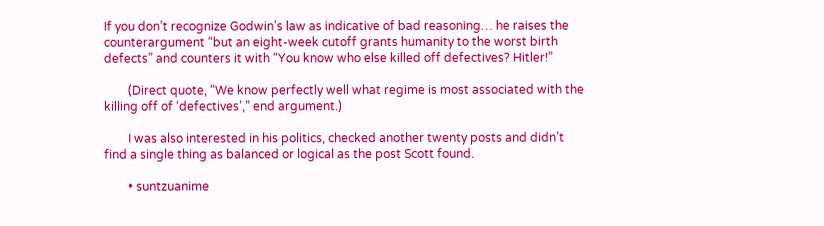If you don’t recognize Godwin’s law as indicative of bad reasoning… he raises the counterargument “but an eight-week cutoff grants humanity to the worst birth defects” and counters it with “You know who else killed off defectives? Hitler!”

        (Direct quote, “We know perfectly well what regime is most associated with the killing off of ‘defectives’,” end argument.)

        I was also interested in his politics, checked another twenty posts and didn’t find a single thing as balanced or logical as the post Scott found.

        • suntzuanime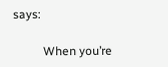says:

          When you’re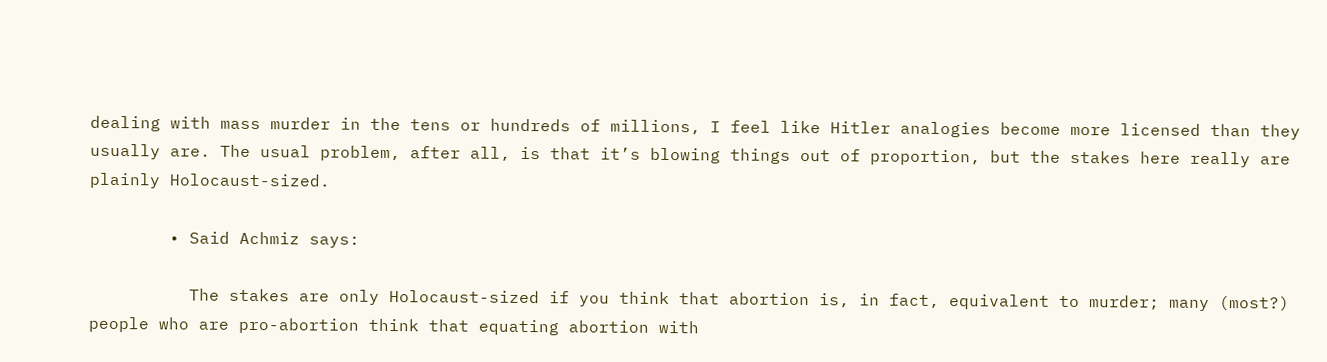dealing with mass murder in the tens or hundreds of millions, I feel like Hitler analogies become more licensed than they usually are. The usual problem, after all, is that it’s blowing things out of proportion, but the stakes here really are plainly Holocaust-sized.

        • Said Achmiz says:

          The stakes are only Holocaust-sized if you think that abortion is, in fact, equivalent to murder; many (most?) people who are pro-abortion think that equating abortion with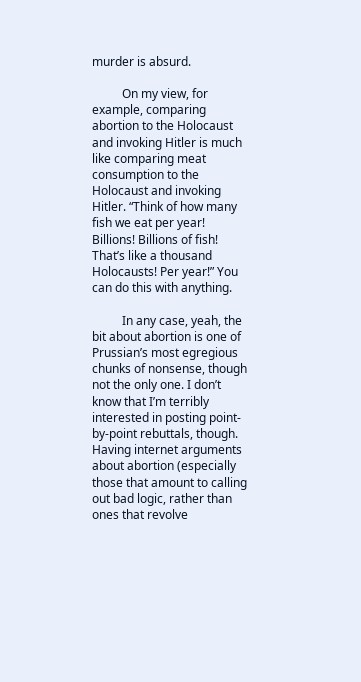murder is absurd.

          On my view, for example, comparing abortion to the Holocaust and invoking Hitler is much like comparing meat consumption to the Holocaust and invoking Hitler. “Think of how many fish we eat per year! Billions! Billions of fish! That’s like a thousand Holocausts! Per year!” You can do this with anything.

          In any case, yeah, the bit about abortion is one of Prussian’s most egregious chunks of nonsense, though not the only one. I don’t know that I’m terribly interested in posting point-by-point rebuttals, though. Having internet arguments about abortion (especially those that amount to calling out bad logic, rather than ones that revolve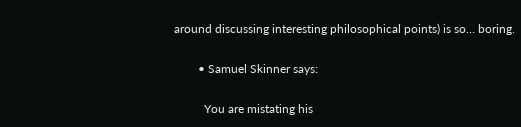around discussing interesting philosophical points) is so… boring.

        • Samuel Skinner says:

          You are mistating his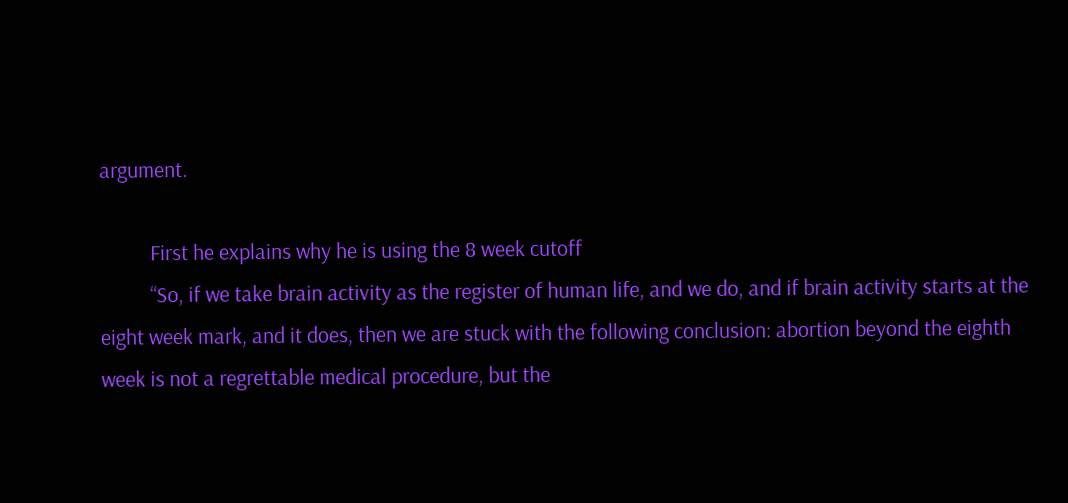argument.

          First he explains why he is using the 8 week cutoff
          “So, if we take brain activity as the register of human life, and we do, and if brain activity starts at the eight week mark, and it does, then we are stuck with the following conclusion: abortion beyond the eighth week is not a regrettable medical procedure, but the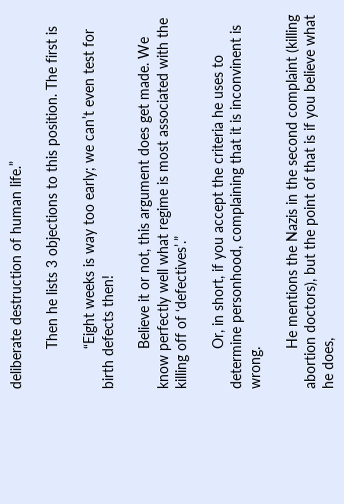deliberate destruction of human life.”

          Then he lists 3 objections to this position. The first is

          “Eight weeks is way too early; we can’t even test for birth defects then!

          Believe it or not, this argument does get made. We know perfectly well what regime is most associated with the killing off of ‘defectives’.”

          Or, in short, if you accept the criteria he uses to determine personhood, complaining that it is inconvinent is wrong.

          He mentions the Nazis in the second complaint (killing abortion doctors), but the point of that is if you believe what he does,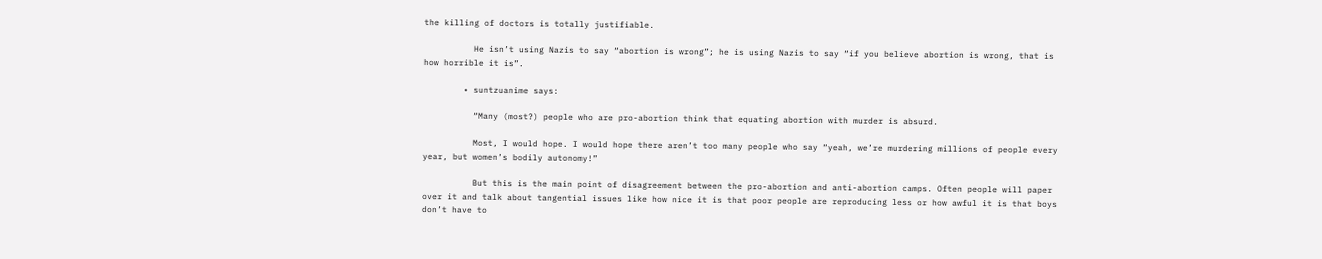the killing of doctors is totally justifiable.

          He isn’t using Nazis to say “abortion is wrong”; he is using Nazis to say “if you believe abortion is wrong, that is how horrible it is”.

        • suntzuanime says:

          “Many (most?) people who are pro-abortion think that equating abortion with murder is absurd.

          Most, I would hope. I would hope there aren’t too many people who say “yeah, we’re murdering millions of people every year, but women’s bodily autonomy!”

          But this is the main point of disagreement between the pro-abortion and anti-abortion camps. Often people will paper over it and talk about tangential issues like how nice it is that poor people are reproducing less or how awful it is that boys don’t have to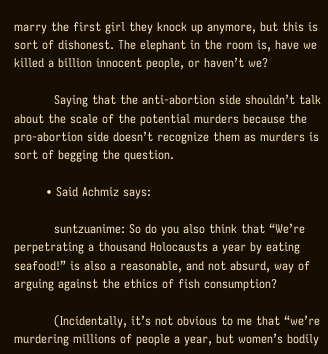marry the first girl they knock up anymore, but this is sort of dishonest. The elephant in the room is, have we killed a billion innocent people, or haven’t we?

          Saying that the anti-abortion side shouldn’t talk about the scale of the potential murders because the pro-abortion side doesn’t recognize them as murders is sort of begging the question.

        • Said Achmiz says:

          suntzuanime: So do you also think that “We’re perpetrating a thousand Holocausts a year by eating seafood!” is also a reasonable, and not absurd, way of arguing against the ethics of fish consumption?

          (Incidentally, it’s not obvious to me that “we’re murdering millions of people a year, but women’s bodily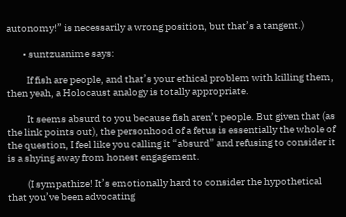autonomy!” is necessarily a wrong position, but that’s a tangent.)

        • suntzuanime says:

          If fish are people, and that’s your ethical problem with killing them, then yeah, a Holocaust analogy is totally appropriate.

          It seems absurd to you because fish aren’t people. But given that (as the link points out), the personhood of a fetus is essentially the whole of the question, I feel like you calling it “absurd” and refusing to consider it is a shying away from honest engagement.

          (I sympathize! It’s emotionally hard to consider the hypothetical that you’ve been advocating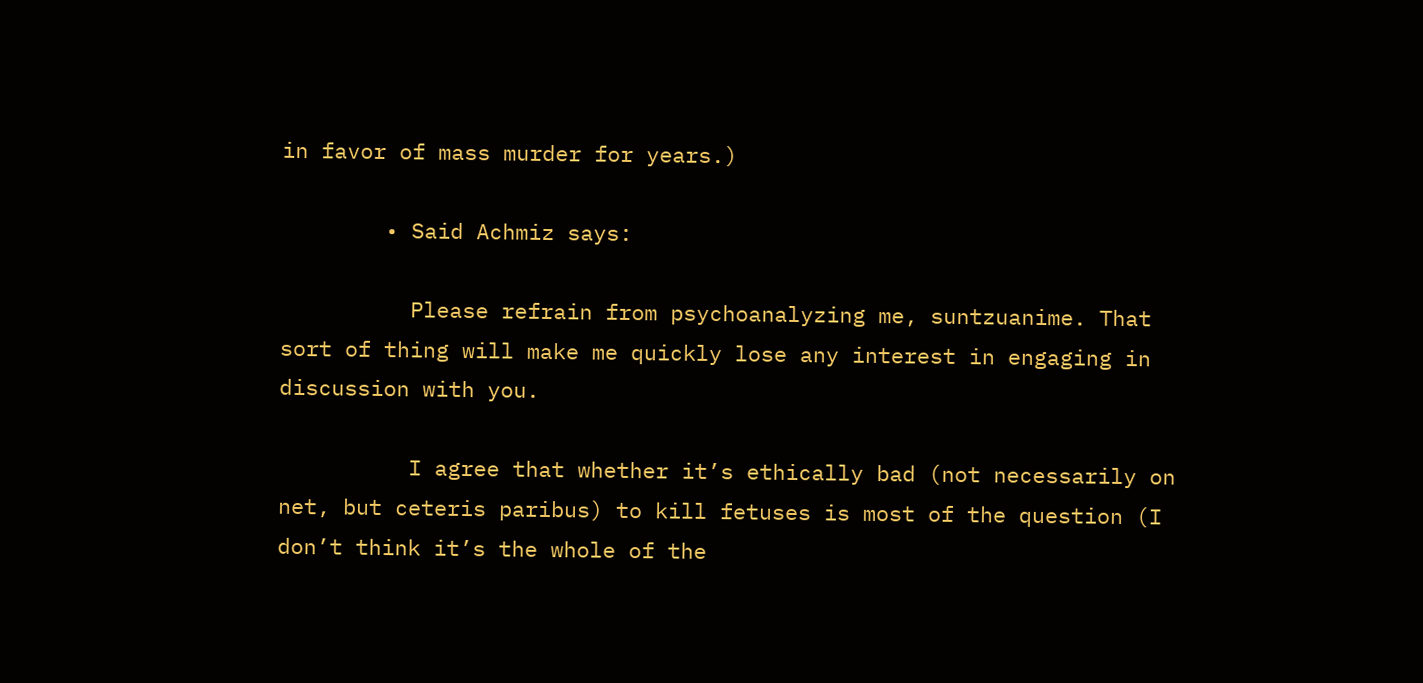in favor of mass murder for years.)

        • Said Achmiz says:

          Please refrain from psychoanalyzing me, suntzuanime. That sort of thing will make me quickly lose any interest in engaging in discussion with you.

          I agree that whether it’s ethically bad (not necessarily on net, but ceteris paribus) to kill fetuses is most of the question (I don’t think it’s the whole of the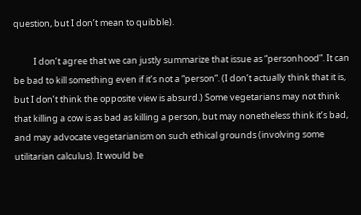question, but I don’t mean to quibble).

          I don’t agree that we can justly summarize that issue as “personhood”. It can be bad to kill something even if it’s not a “person”. (I don’t actually think that it is, but I don’t think the opposite view is absurd.) Some vegetarians may not think that killing a cow is as bad as killing a person, but may nonetheless think it’s bad, and may advocate vegetarianism on such ethical grounds (involving some utilitarian calculus). It would be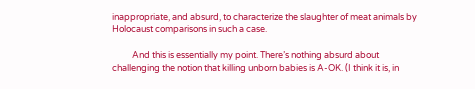inappropriate, and absurd, to characterize the slaughter of meat animals by Holocaust comparisons in such a case.

          And this is essentially my point. There’s nothing absurd about challenging the notion that killing unborn babies is A-OK. (I think it is, in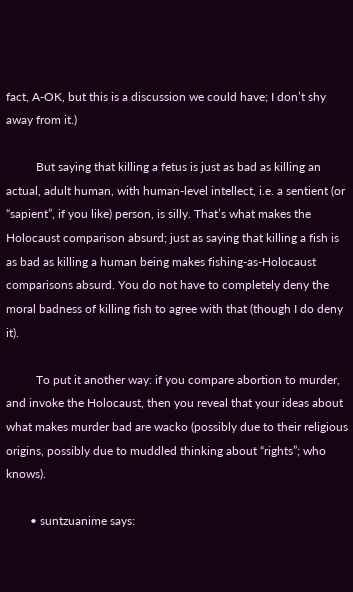fact, A-OK, but this is a discussion we could have; I don’t shy away from it.)

          But saying that killing a fetus is just as bad as killing an actual, adult human, with human-level intellect, i.e. a sentient (or “sapient”, if you like) person, is silly. That’s what makes the Holocaust comparison absurd; just as saying that killing a fish is as bad as killing a human being makes fishing-as-Holocaust comparisons absurd. You do not have to completely deny the moral badness of killing fish to agree with that (though I do deny it).

          To put it another way: if you compare abortion to murder, and invoke the Holocaust, then you reveal that your ideas about what makes murder bad are wacko (possibly due to their religious origins, possibly due to muddled thinking about “rights”; who knows).

        • suntzuanime says: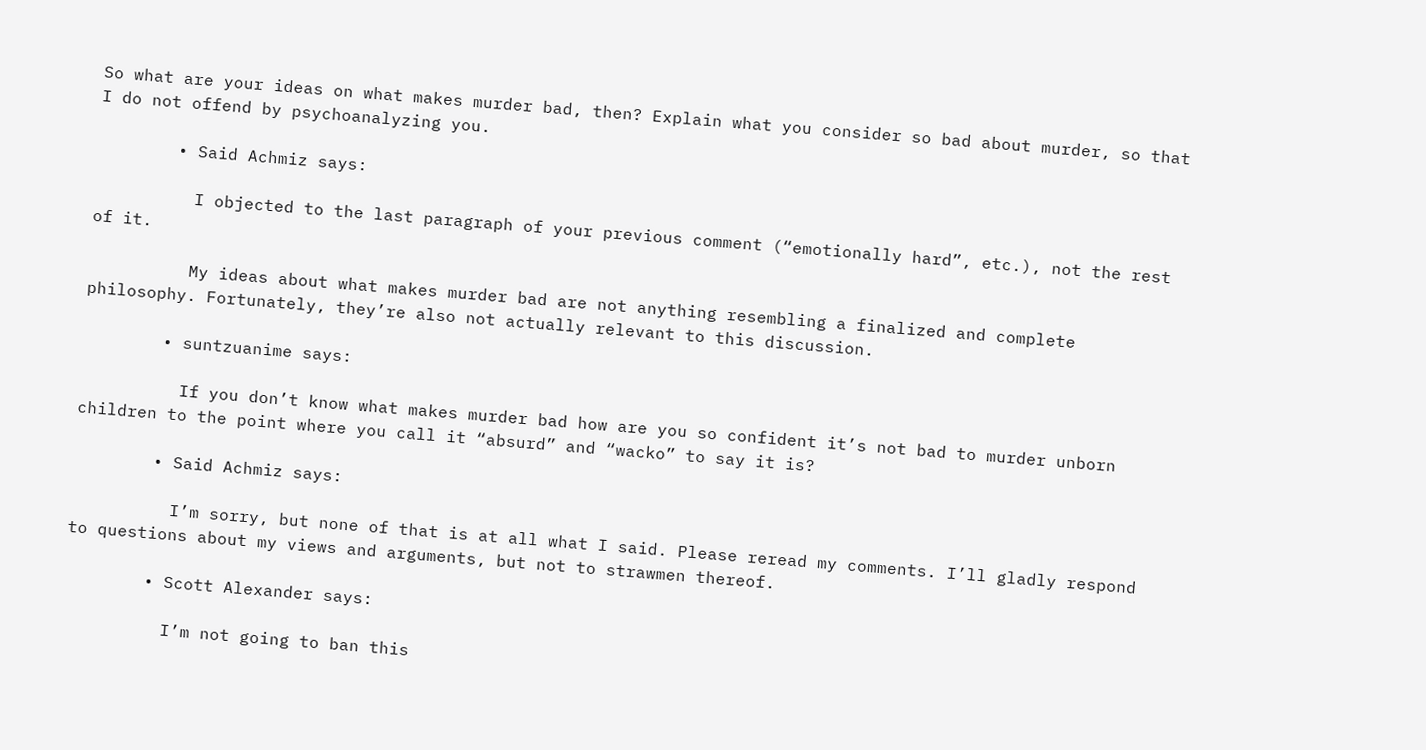So what are your ideas on what makes murder bad, then? Explain what you consider so bad about murder, so that I do not offend by psychoanalyzing you.

        • Said Achmiz says:

          I objected to the last paragraph of your previous comment (“emotionally hard”, etc.), not the rest of it.

          My ideas about what makes murder bad are not anything resembling a finalized and complete philosophy. Fortunately, they’re also not actually relevant to this discussion.

        • suntzuanime says:

          If you don’t know what makes murder bad how are you so confident it’s not bad to murder unborn children to the point where you call it “absurd” and “wacko” to say it is?

        • Said Achmiz says:

          I’m sorry, but none of that is at all what I said. Please reread my comments. I’ll gladly respond to questions about my views and arguments, but not to strawmen thereof.

        • Scott Alexander says:

          I’m not going to ban this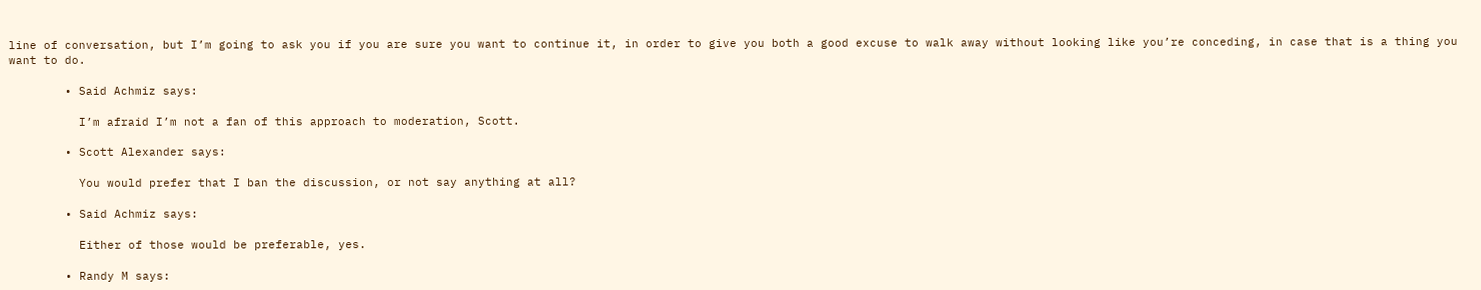line of conversation, but I’m going to ask you if you are sure you want to continue it, in order to give you both a good excuse to walk away without looking like you’re conceding, in case that is a thing you want to do.

        • Said Achmiz says:

          I’m afraid I’m not a fan of this approach to moderation, Scott.

        • Scott Alexander says:

          You would prefer that I ban the discussion, or not say anything at all?

        • Said Achmiz says:

          Either of those would be preferable, yes.

        • Randy M says: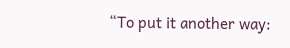“To put it another way: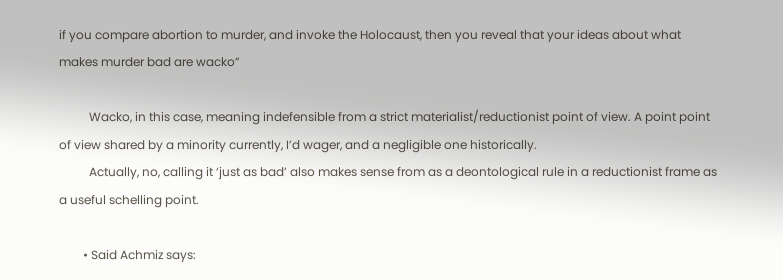if you compare abortion to murder, and invoke the Holocaust, then you reveal that your ideas about what makes murder bad are wacko”

          Wacko, in this case, meaning indefensible from a strict materialist/reductionist point of view. A point point of view shared by a minority currently, I’d wager, and a negligible one historically.
          Actually, no, calling it ‘just as bad’ also makes sense from as a deontological rule in a reductionist frame as a useful schelling point.

        • Said Achmiz says: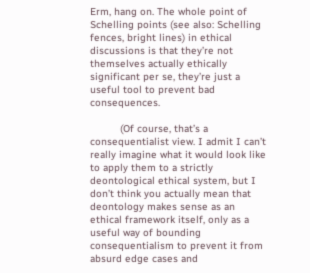Erm, hang on. The whole point of Schelling points (see also: Schelling fences, bright lines) in ethical discussions is that they’re not themselves actually ethically significant per se, they’re just a useful tool to prevent bad consequences.

          (Of course, that’s a consequentialist view. I admit I can’t really imagine what it would look like to apply them to a strictly deontological ethical system, but I don’t think you actually mean that deontology makes sense as an ethical framework itself, only as a useful way of bounding consequentialism to prevent it from absurd edge cases and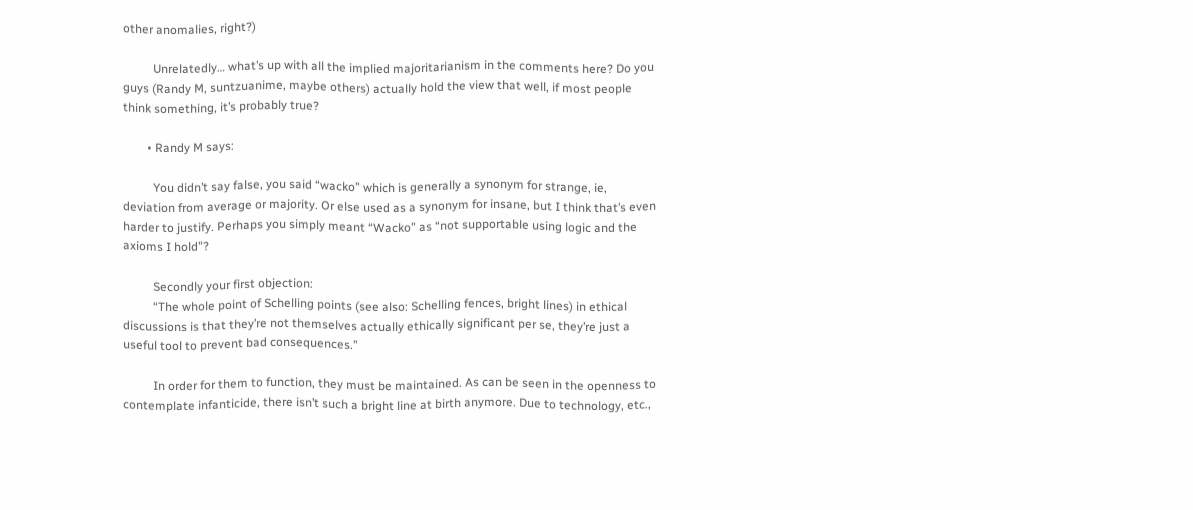other anomalies, right?)

          Unrelatedly… what’s up with all the implied majoritarianism in the comments here? Do you guys (Randy M, suntzuanime, maybe others) actually hold the view that well, if most people think something, it’s probably true?

        • Randy M says:

          You didn’t say false, you said “wacko” which is generally a synonym for strange, ie, deviation from average or majority. Or else used as a synonym for insane, but I think that’s even harder to justify. Perhaps you simply meant “Wacko” as “not supportable using logic and the axioms I hold”?

          Secondly your first objection:
          “The whole point of Schelling points (see also: Schelling fences, bright lines) in ethical discussions is that they’re not themselves actually ethically significant per se, they’re just a useful tool to prevent bad consequences.”

          In order for them to function, they must be maintained. As can be seen in the openness to contemplate infanticide, there isn’t such a bright line at birth anymore. Due to technology, etc.,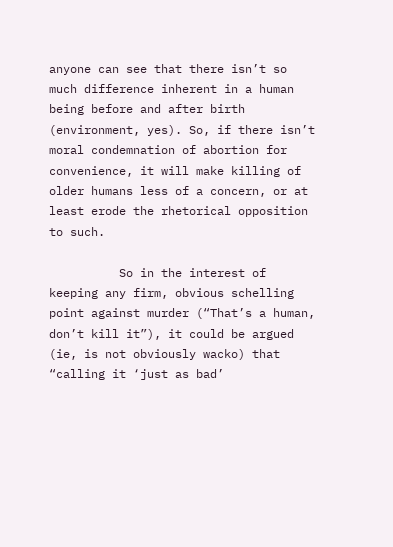anyone can see that there isn’t so much difference inherent in a human being before and after birth (environment, yes). So, if there isn’t moral condemnation of abortion for convenience, it will make killing of older humans less of a concern, or at least erode the rhetorical opposition to such.

          So in the interest of keeping any firm, obvious schelling point against murder (“That’s a human, don’t kill it”), it could be argued (ie, is not obviously wacko) that “calling it ‘just as bad’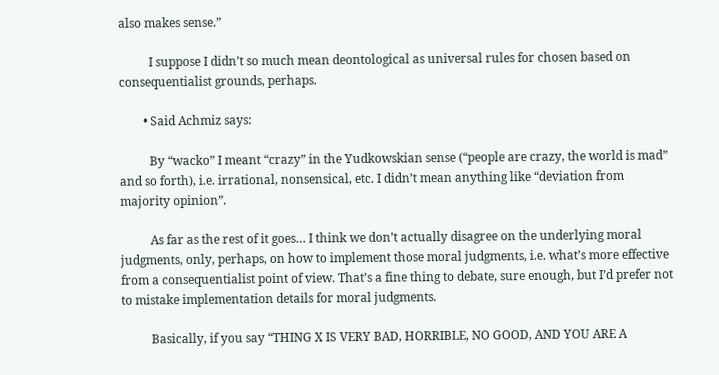also makes sense.”

          I suppose I didn’t so much mean deontological as universal rules for chosen based on consequentialist grounds, perhaps.

        • Said Achmiz says:

          By “wacko” I meant “crazy” in the Yudkowskian sense (“people are crazy, the world is mad” and so forth), i.e. irrational, nonsensical, etc. I didn’t mean anything like “deviation from majority opinion”.

          As far as the rest of it goes… I think we don’t actually disagree on the underlying moral judgments, only, perhaps, on how to implement those moral judgments, i.e. what’s more effective from a consequentialist point of view. That’s a fine thing to debate, sure enough, but I’d prefer not to mistake implementation details for moral judgments.

          Basically, if you say “THING X IS VERY BAD, HORRIBLE, NO GOOD, AND YOU ARE A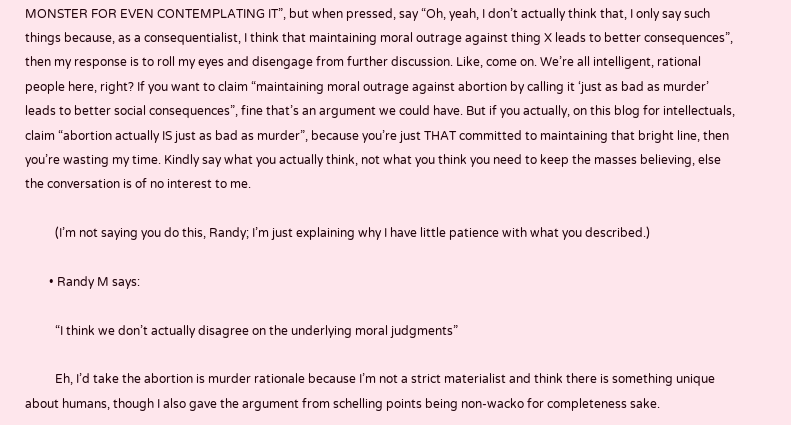MONSTER FOR EVEN CONTEMPLATING IT”, but when pressed, say “Oh, yeah, I don’t actually think that, I only say such things because, as a consequentialist, I think that maintaining moral outrage against thing X leads to better consequences”, then my response is to roll my eyes and disengage from further discussion. Like, come on. We’re all intelligent, rational people here, right? If you want to claim “maintaining moral outrage against abortion by calling it ‘just as bad as murder’ leads to better social consequences”, fine that’s an argument we could have. But if you actually, on this blog for intellectuals, claim “abortion actually IS just as bad as murder”, because you’re just THAT committed to maintaining that bright line, then you’re wasting my time. Kindly say what you actually think, not what you think you need to keep the masses believing, else the conversation is of no interest to me.

          (I’m not saying you do this, Randy; I’m just explaining why I have little patience with what you described.)

        • Randy M says:

          “I think we don’t actually disagree on the underlying moral judgments”

          Eh, I’d take the abortion is murder rationale because I’m not a strict materialist and think there is something unique about humans, though I also gave the argument from schelling points being non-wacko for completeness sake.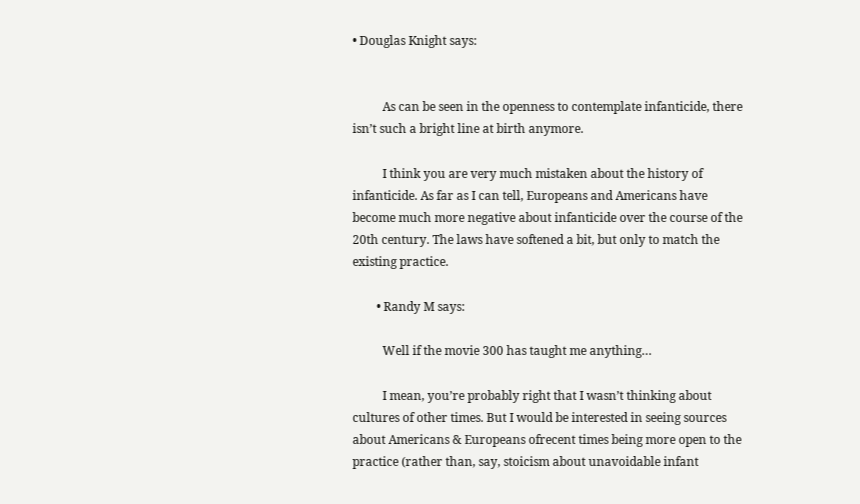• Douglas Knight says:


          As can be seen in the openness to contemplate infanticide, there isn’t such a bright line at birth anymore.

          I think you are very much mistaken about the history of infanticide. As far as I can tell, Europeans and Americans have become much more negative about infanticide over the course of the 20th century. The laws have softened a bit, but only to match the existing practice.

        • Randy M says:

          Well if the movie 300 has taught me anything…

          I mean, you’re probably right that I wasn’t thinking about cultures of other times. But I would be interested in seeing sources about Americans & Europeans ofrecent times being more open to the practice (rather than, say, stoicism about unavoidable infant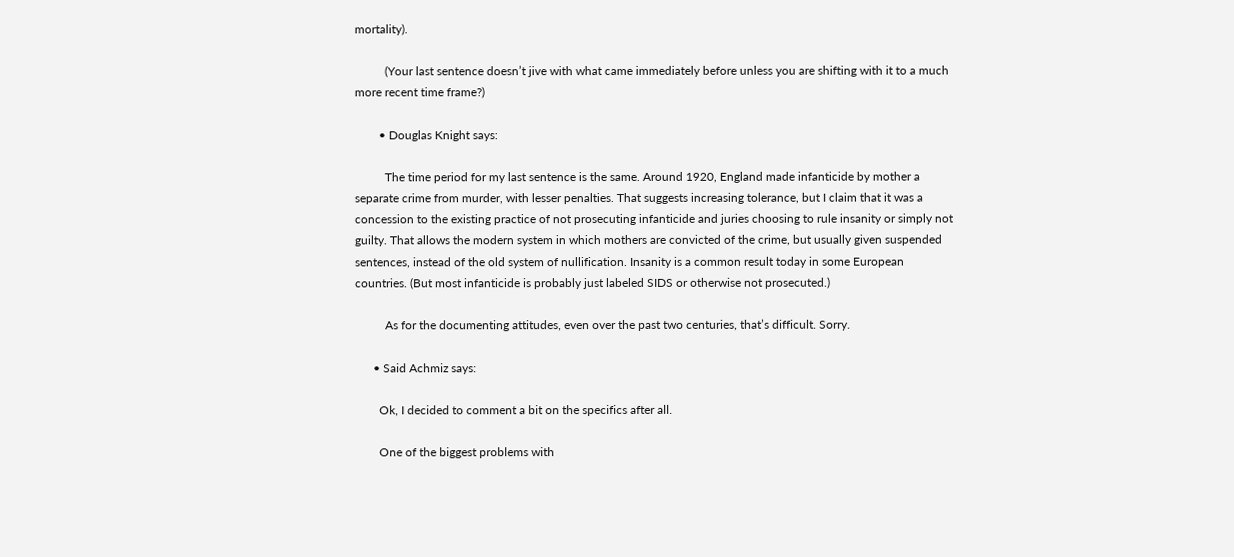mortality).

          (Your last sentence doesn’t jive with what came immediately before unless you are shifting with it to a much more recent time frame?)

        • Douglas Knight says:

          The time period for my last sentence is the same. Around 1920, England made infanticide by mother a separate crime from murder, with lesser penalties. That suggests increasing tolerance, but I claim that it was a concession to the existing practice of not prosecuting infanticide and juries choosing to rule insanity or simply not guilty. That allows the modern system in which mothers are convicted of the crime, but usually given suspended sentences, instead of the old system of nullification. Insanity is a common result today in some European countries. (But most infanticide is probably just labeled SIDS or otherwise not prosecuted.)

          As for the documenting attitudes, even over the past two centuries, that’s difficult. Sorry.

      • Said Achmiz says:

        Ok, I decided to comment a bit on the specifics after all.

        One of the biggest problems with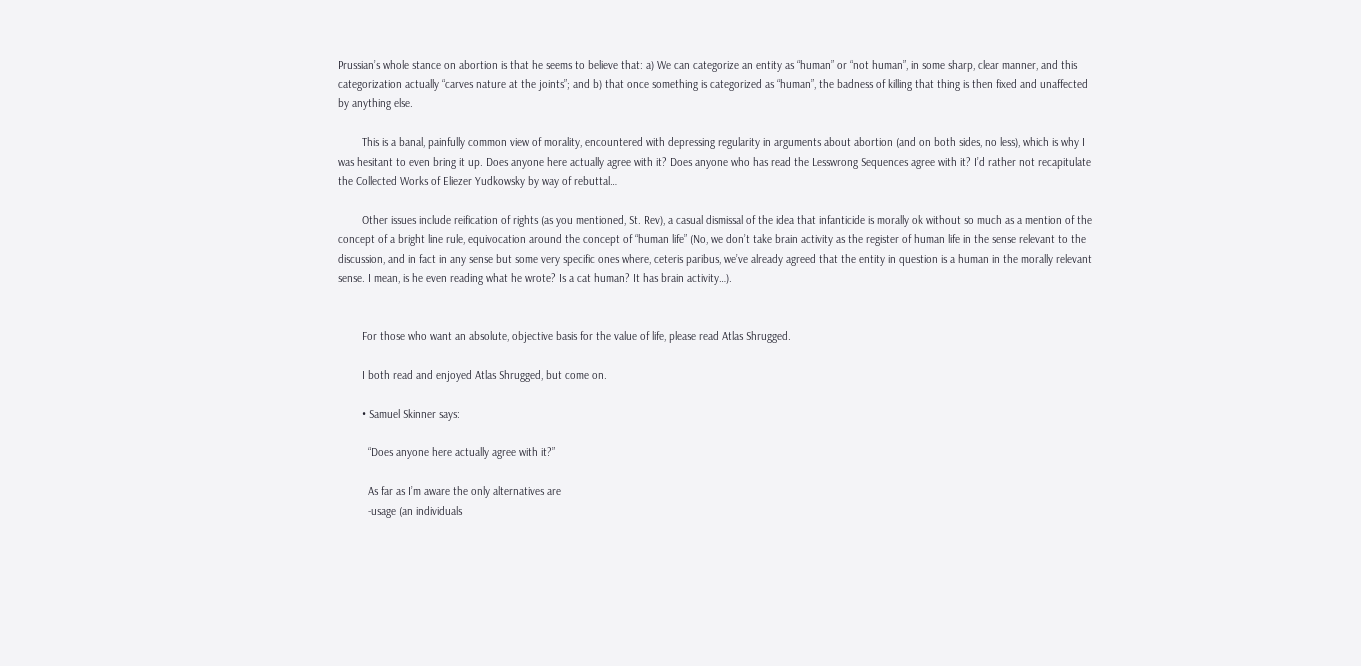Prussian’s whole stance on abortion is that he seems to believe that: a) We can categorize an entity as “human” or “not human”, in some sharp, clear manner, and this categorization actually “carves nature at the joints”; and b) that once something is categorized as “human”, the badness of killing that thing is then fixed and unaffected by anything else.

        This is a banal, painfully common view of morality, encountered with depressing regularity in arguments about abortion (and on both sides, no less), which is why I was hesitant to even bring it up. Does anyone here actually agree with it? Does anyone who has read the Lesswrong Sequences agree with it? I’d rather not recapitulate the Collected Works of Eliezer Yudkowsky by way of rebuttal…

        Other issues include reification of rights (as you mentioned, St. Rev), a casual dismissal of the idea that infanticide is morally ok without so much as a mention of the concept of a bright line rule, equivocation around the concept of “human life” (No, we don’t take brain activity as the register of human life in the sense relevant to the discussion, and in fact in any sense but some very specific ones where, ceteris paribus, we’ve already agreed that the entity in question is a human in the morally relevant sense. I mean, is he even reading what he wrote? Is a cat human? It has brain activity…).


        For those who want an absolute, objective basis for the value of life, please read Atlas Shrugged.

        I both read and enjoyed Atlas Shrugged, but come on.

        • Samuel Skinner says:

          “Does anyone here actually agree with it?”

          As far as I’m aware the only alternatives are
          -usage (an individuals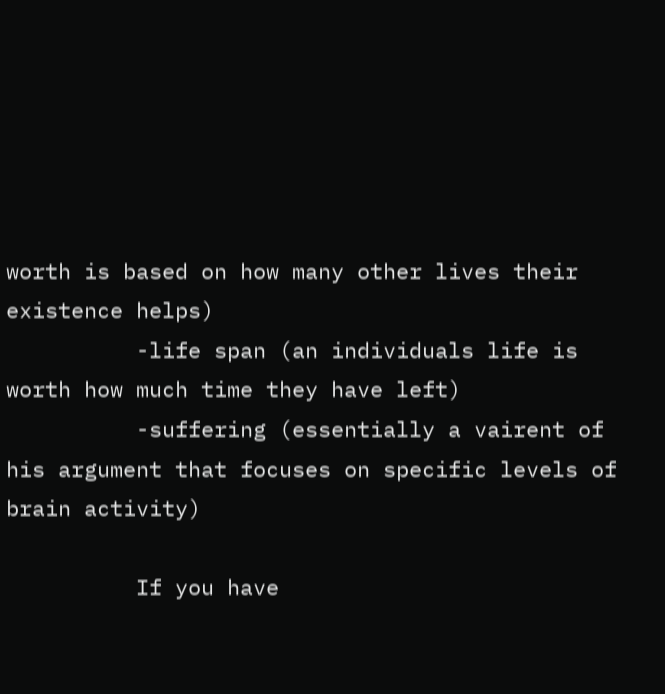worth is based on how many other lives their existence helps)
          -life span (an individuals life is worth how much time they have left)
          -suffering (essentially a vairent of his argument that focuses on specific levels of brain activity)

          If you have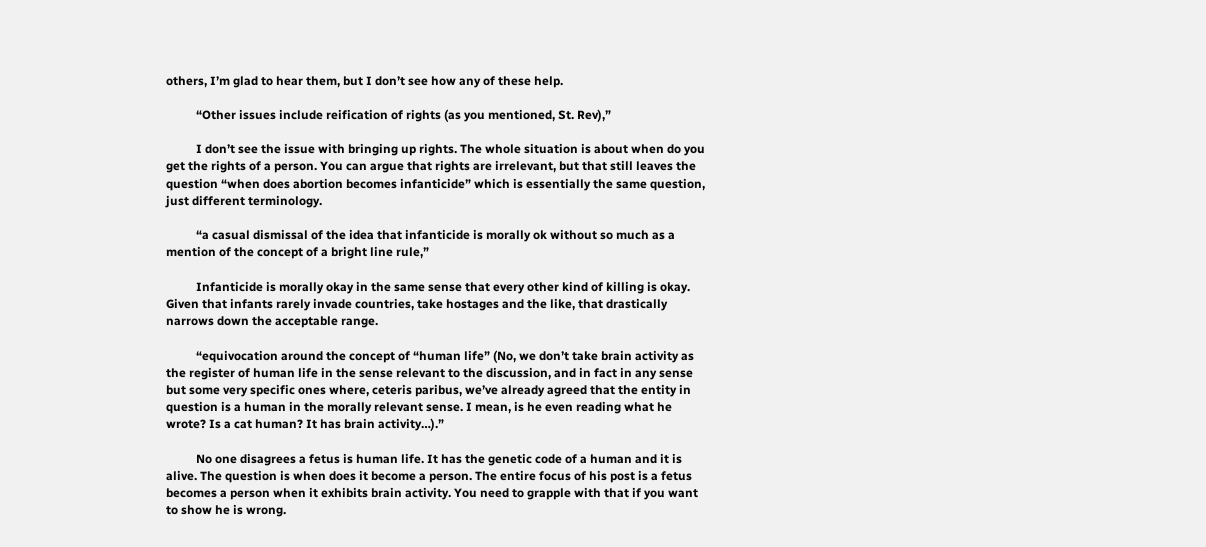others, I’m glad to hear them, but I don’t see how any of these help.

          “Other issues include reification of rights (as you mentioned, St. Rev),”

          I don’t see the issue with bringing up rights. The whole situation is about when do you get the rights of a person. You can argue that rights are irrelevant, but that still leaves the question “when does abortion becomes infanticide” which is essentially the same question, just different terminology.

          “a casual dismissal of the idea that infanticide is morally ok without so much as a mention of the concept of a bright line rule,”

          Infanticide is morally okay in the same sense that every other kind of killing is okay. Given that infants rarely invade countries, take hostages and the like, that drastically narrows down the acceptable range.

          “equivocation around the concept of “human life” (No, we don’t take brain activity as the register of human life in the sense relevant to the discussion, and in fact in any sense but some very specific ones where, ceteris paribus, we’ve already agreed that the entity in question is a human in the morally relevant sense. I mean, is he even reading what he wrote? Is a cat human? It has brain activity…).”

          No one disagrees a fetus is human life. It has the genetic code of a human and it is alive. The question is when does it become a person. The entire focus of his post is a fetus becomes a person when it exhibits brain activity. You need to grapple with that if you want to show he is wrong.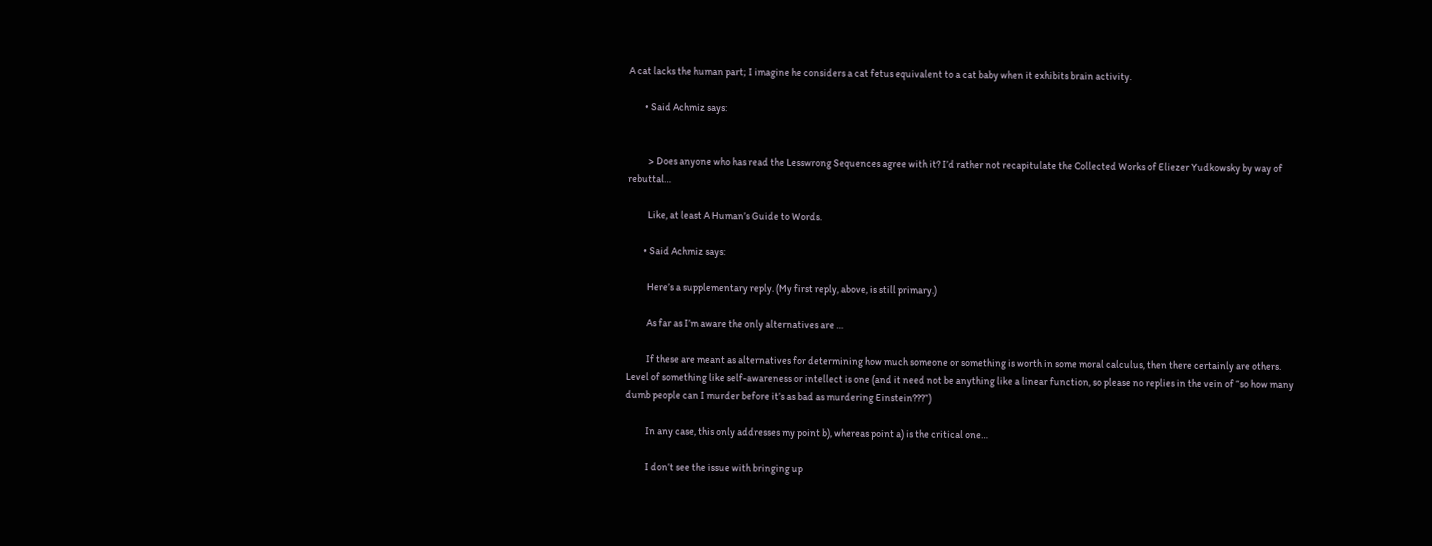A cat lacks the human part; I imagine he considers a cat fetus equivalent to a cat baby when it exhibits brain activity.

        • Said Achmiz says:


          > Does anyone who has read the Lesswrong Sequences agree with it? I’d rather not recapitulate the Collected Works of Eliezer Yudkowsky by way of rebuttal…

          Like, at least A Human’s Guide to Words.

        • Said Achmiz says:

          Here’s a supplementary reply. (My first reply, above, is still primary.)

          As far as I’m aware the only alternatives are …

          If these are meant as alternatives for determining how much someone or something is worth in some moral calculus, then there certainly are others. Level of something like self-awareness or intellect is one (and it need not be anything like a linear function, so please no replies in the vein of “so how many dumb people can I murder before it’s as bad as murdering Einstein???”)

          In any case, this only addresses my point b), whereas point a) is the critical one…

          I don’t see the issue with bringing up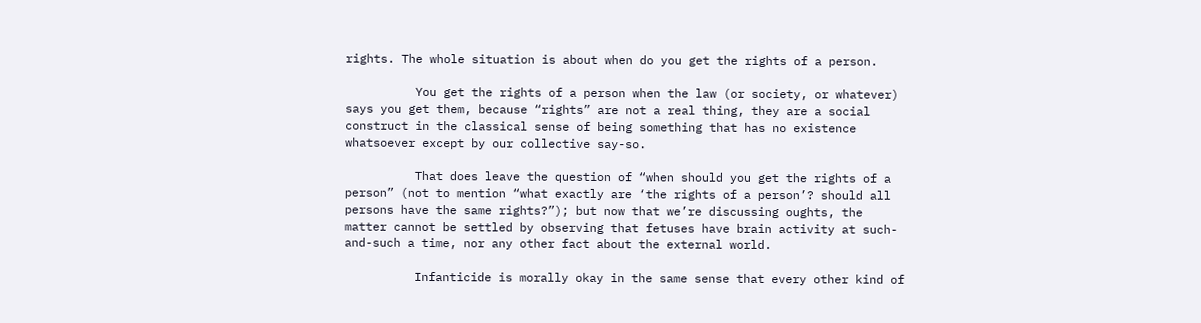rights. The whole situation is about when do you get the rights of a person.

          You get the rights of a person when the law (or society, or whatever) says you get them, because “rights” are not a real thing, they are a social construct in the classical sense of being something that has no existence whatsoever except by our collective say-so.

          That does leave the question of “when should you get the rights of a person” (not to mention “what exactly are ‘the rights of a person’? should all persons have the same rights?”); but now that we’re discussing oughts, the matter cannot be settled by observing that fetuses have brain activity at such-and-such a time, nor any other fact about the external world.

          Infanticide is morally okay in the same sense that every other kind of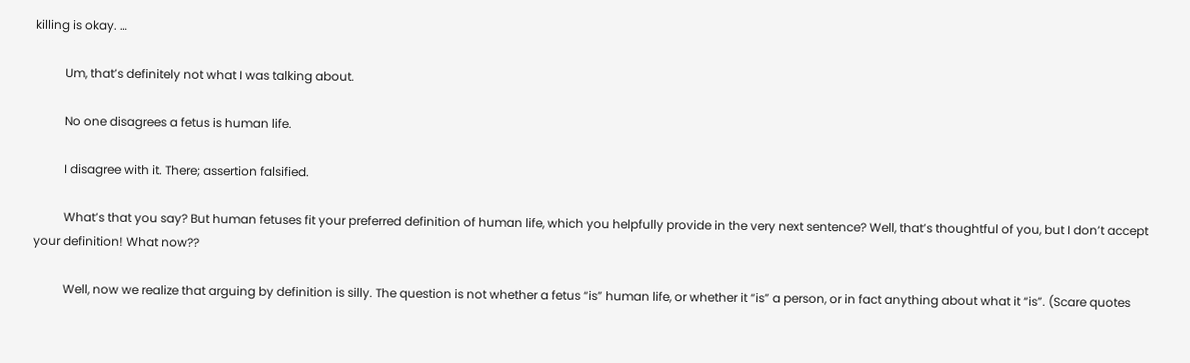killing is okay. …

          Um, that’s definitely not what I was talking about.

          No one disagrees a fetus is human life.

          I disagree with it. There; assertion falsified.

          What’s that you say? But human fetuses fit your preferred definition of human life, which you helpfully provide in the very next sentence? Well, that’s thoughtful of you, but I don’t accept your definition! What now??

          Well, now we realize that arguing by definition is silly. The question is not whether a fetus “is” human life, or whether it “is” a person, or in fact anything about what it “is”. (Scare quotes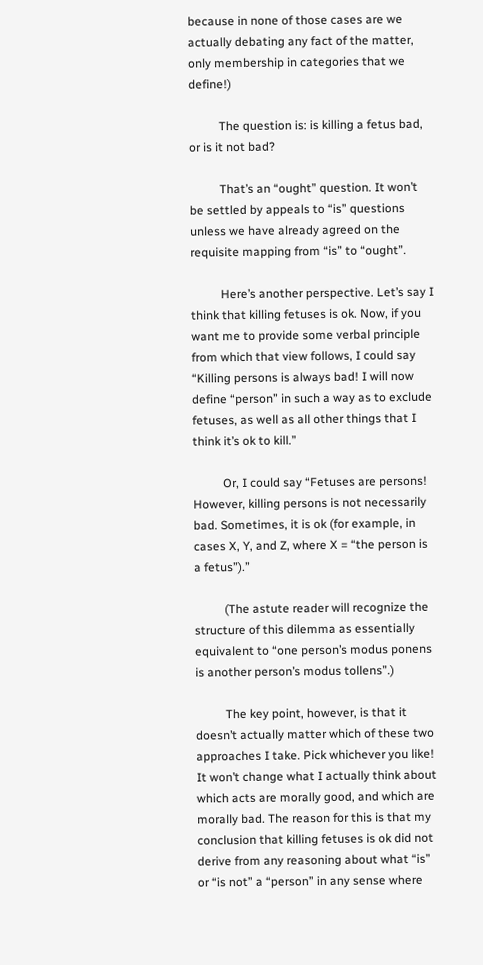because in none of those cases are we actually debating any fact of the matter, only membership in categories that we define!)

          The question is: is killing a fetus bad, or is it not bad?

          That’s an “ought” question. It won’t be settled by appeals to “is” questions unless we have already agreed on the requisite mapping from “is” to “ought”.

          Here’s another perspective. Let’s say I think that killing fetuses is ok. Now, if you want me to provide some verbal principle from which that view follows, I could say “Killing persons is always bad! I will now define “person” in such a way as to exclude fetuses, as well as all other things that I think it’s ok to kill.”

          Or, I could say “Fetuses are persons! However, killing persons is not necessarily bad. Sometimes, it is ok (for example, in cases X, Y, and Z, where X = “the person is a fetus”).”

          (The astute reader will recognize the structure of this dilemma as essentially equivalent to “one person’s modus ponens is another person’s modus tollens”.)

          The key point, however, is that it doesn’t actually matter which of these two approaches I take. Pick whichever you like! It won’t change what I actually think about which acts are morally good, and which are morally bad. The reason for this is that my conclusion that killing fetuses is ok did not derive from any reasoning about what “is” or “is not” a “person” in any sense where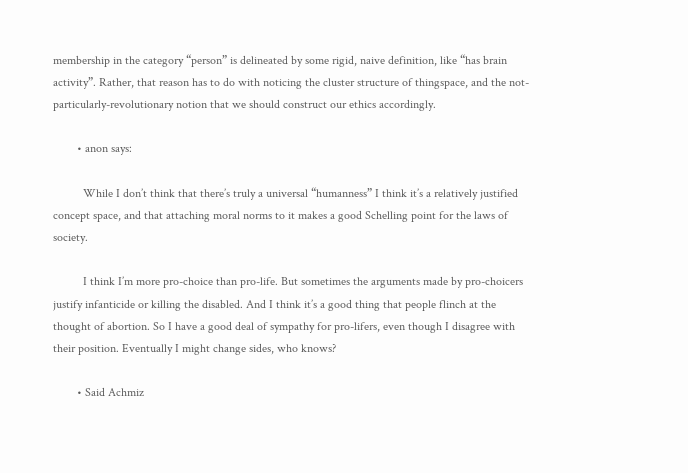membership in the category “person” is delineated by some rigid, naive definition, like “has brain activity”. Rather, that reason has to do with noticing the cluster structure of thingspace, and the not-particularly-revolutionary notion that we should construct our ethics accordingly.

        • anon says:

          While I don’t think that there’s truly a universal “humanness” I think it’s a relatively justified concept space, and that attaching moral norms to it makes a good Schelling point for the laws of society.

          I think I’m more pro-choice than pro-life. But sometimes the arguments made by pro-choicers justify infanticide or killing the disabled. And I think it’s a good thing that people flinch at the thought of abortion. So I have a good deal of sympathy for pro-lifers, even though I disagree with their position. Eventually I might change sides, who knows?

        • Said Achmiz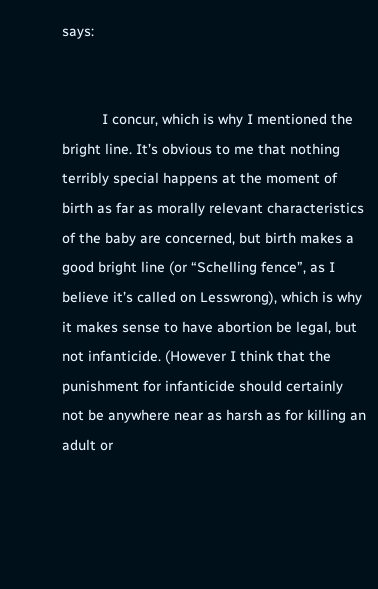says:


          I concur, which is why I mentioned the bright line. It’s obvious to me that nothing terribly special happens at the moment of birth as far as morally relevant characteristics of the baby are concerned, but birth makes a good bright line (or “Schelling fence”, as I believe it’s called on Lesswrong), which is why it makes sense to have abortion be legal, but not infanticide. (However I think that the punishment for infanticide should certainly not be anywhere near as harsh as for killing an adult or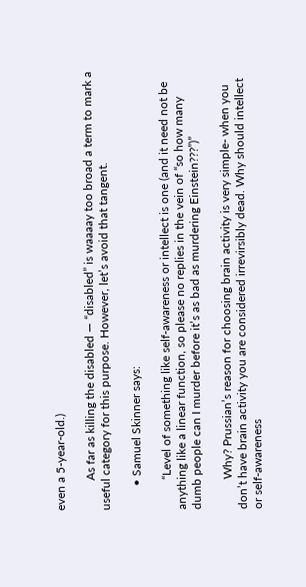even a 5-year-old.)

          As far as killing the disabled — “disabled” is waaaay too broad a term to mark a useful category for this purpose. However, let’s avoid that tangent.

        • Samuel Skinner says:

          “Level of something like self-awareness or intellect is one (and it need not be anything like a linear function, so please no replies in the vein of “so how many dumb people can I murder before it’s as bad as murdering Einstein???”)”

          Why? Prussian’s reason for choosing brain activity is very simple- when you don’t have brain activity you are considered irrevirsibly dead. Why should intellect or self-awareness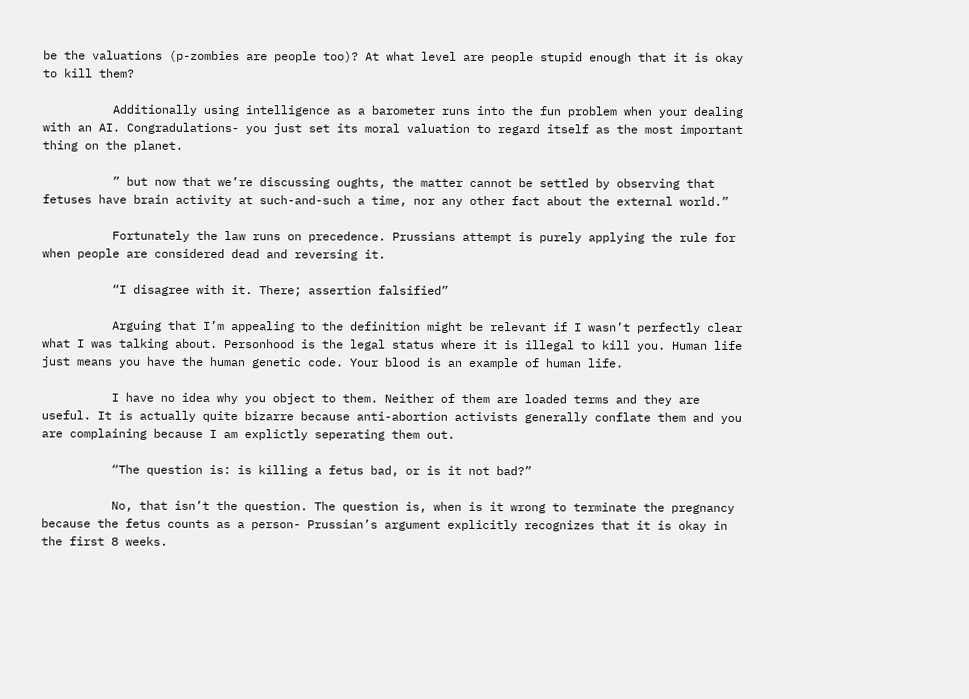be the valuations (p-zombies are people too)? At what level are people stupid enough that it is okay to kill them?

          Additionally using intelligence as a barometer runs into the fun problem when your dealing with an AI. Congradulations- you just set its moral valuation to regard itself as the most important thing on the planet.

          ” but now that we’re discussing oughts, the matter cannot be settled by observing that fetuses have brain activity at such-and-such a time, nor any other fact about the external world.”

          Fortunately the law runs on precedence. Prussians attempt is purely applying the rule for when people are considered dead and reversing it.

          “I disagree with it. There; assertion falsified”

          Arguing that I’m appealing to the definition might be relevant if I wasn’t perfectly clear what I was talking about. Personhood is the legal status where it is illegal to kill you. Human life just means you have the human genetic code. Your blood is an example of human life.

          I have no idea why you object to them. Neither of them are loaded terms and they are useful. It is actually quite bizarre because anti-abortion activists generally conflate them and you are complaining because I am explictly seperating them out.

          “The question is: is killing a fetus bad, or is it not bad?”

          No, that isn’t the question. The question is, when is it wrong to terminate the pregnancy because the fetus counts as a person- Prussian’s argument explicitly recognizes that it is okay in the first 8 weeks.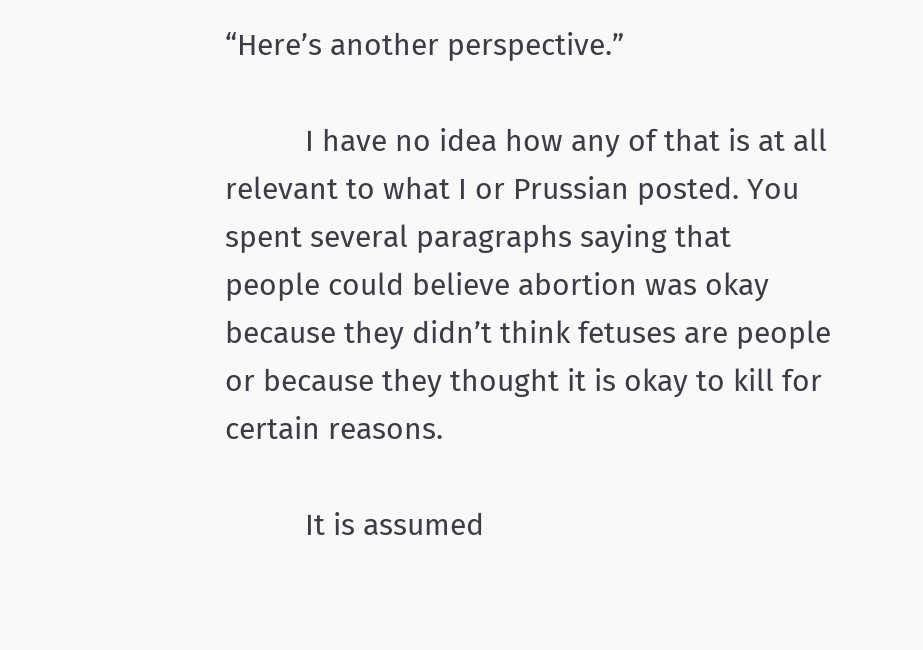“Here’s another perspective.”

          I have no idea how any of that is at all relevant to what I or Prussian posted. You spent several paragraphs saying that people could believe abortion was okay because they didn’t think fetuses are people or because they thought it is okay to kill for certain reasons.

          It is assumed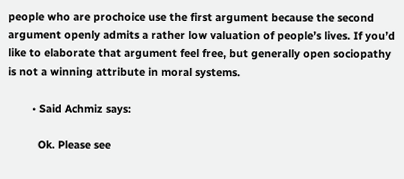people who are prochoice use the first argument because the second argument openly admits a rather low valuation of people’s lives. If you’d like to elaborate that argument feel free, but generally open sociopathy is not a winning attribute in moral systems.

        • Said Achmiz says:

          Ok. Please see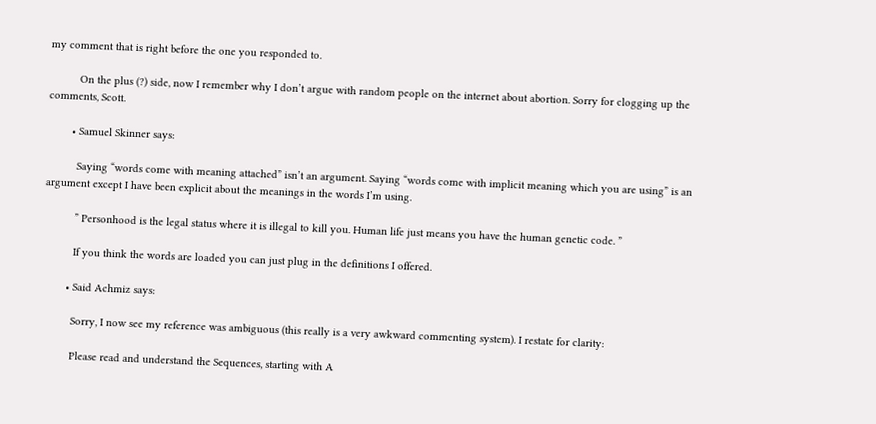my comment that is right before the one you responded to.

          On the plus (?) side, now I remember why I don’t argue with random people on the internet about abortion. Sorry for clogging up the comments, Scott.

        • Samuel Skinner says:

          Saying “words come with meaning attached” isn’t an argument. Saying “words come with implicit meaning which you are using” is an argument except I have been explicit about the meanings in the words I’m using.

          ” Personhood is the legal status where it is illegal to kill you. Human life just means you have the human genetic code. ”

          If you think the words are loaded you can just plug in the definitions I offered.

        • Said Achmiz says:

          Sorry, I now see my reference was ambiguous (this really is a very awkward commenting system). I restate for clarity:

          Please read and understand the Sequences, starting with A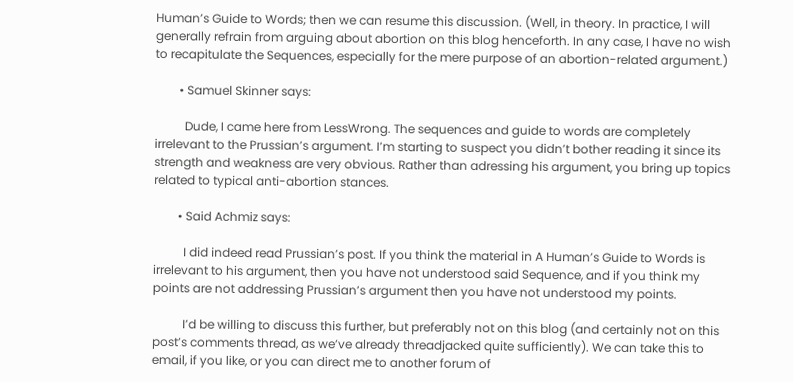Human’s Guide to Words; then we can resume this discussion. (Well, in theory. In practice, I will generally refrain from arguing about abortion on this blog henceforth. In any case, I have no wish to recapitulate the Sequences, especially for the mere purpose of an abortion-related argument.)

        • Samuel Skinner says:

          Dude, I came here from LessWrong. The sequences and guide to words are completely irrelevant to the Prussian’s argument. I’m starting to suspect you didn’t bother reading it since its strength and weakness are very obvious. Rather than adressing his argument, you bring up topics related to typical anti-abortion stances.

        • Said Achmiz says:

          I did indeed read Prussian’s post. If you think the material in A Human’s Guide to Words is irrelevant to his argument, then you have not understood said Sequence, and if you think my points are not addressing Prussian’s argument then you have not understood my points.

          I’d be willing to discuss this further, but preferably not on this blog (and certainly not on this post’s comments thread, as we’ve already threadjacked quite sufficiently). We can take this to email, if you like, or you can direct me to another forum of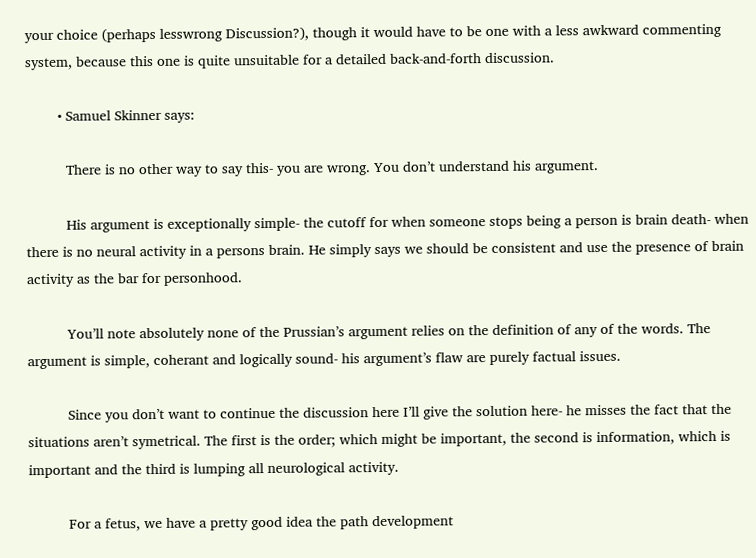your choice (perhaps lesswrong Discussion?), though it would have to be one with a less awkward commenting system, because this one is quite unsuitable for a detailed back-and-forth discussion.

        • Samuel Skinner says:

          There is no other way to say this- you are wrong. You don’t understand his argument.

          His argument is exceptionally simple- the cutoff for when someone stops being a person is brain death- when there is no neural activity in a persons brain. He simply says we should be consistent and use the presence of brain activity as the bar for personhood.

          You’ll note absolutely none of the Prussian’s argument relies on the definition of any of the words. The argument is simple, coherant and logically sound- his argument’s flaw are purely factual issues.

          Since you don’t want to continue the discussion here I’ll give the solution here- he misses the fact that the situations aren’t symetrical. The first is the order; which might be important, the second is information, which is important and the third is lumping all neurological activity.

          For a fetus, we have a pretty good idea the path development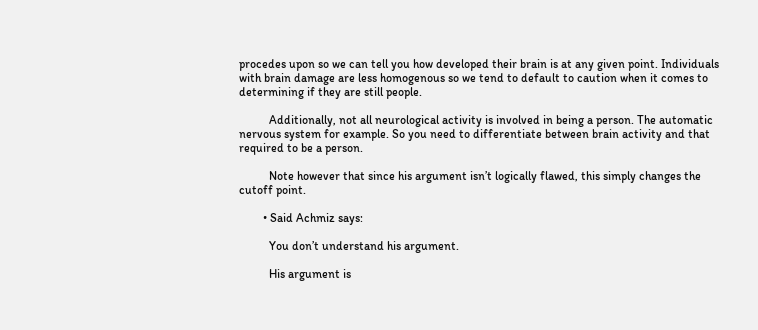procedes upon so we can tell you how developed their brain is at any given point. Individuals with brain damage are less homogenous so we tend to default to caution when it comes to determining if they are still people.

          Additionally, not all neurological activity is involved in being a person. The automatic nervous system for example. So you need to differentiate between brain activity and that required to be a person.

          Note however that since his argument isn’t logically flawed, this simply changes the cutoff point.

        • Said Achmiz says:

          You don’t understand his argument.

          His argument is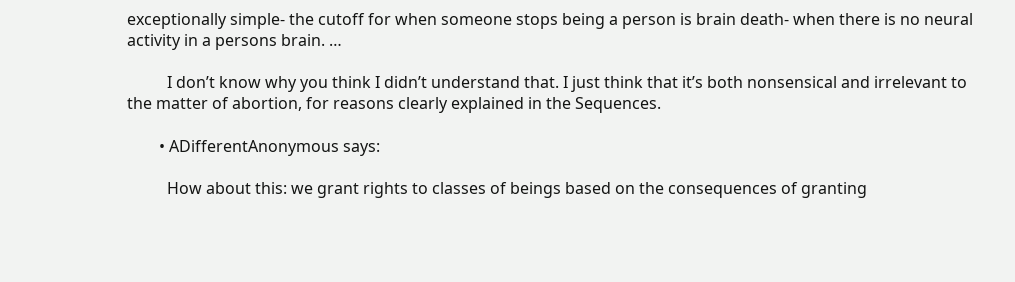exceptionally simple- the cutoff for when someone stops being a person is brain death- when there is no neural activity in a persons brain. …

          I don’t know why you think I didn’t understand that. I just think that it’s both nonsensical and irrelevant to the matter of abortion, for reasons clearly explained in the Sequences.

        • ADifferentAnonymous says:

          How about this: we grant rights to classes of beings based on the consequences of granting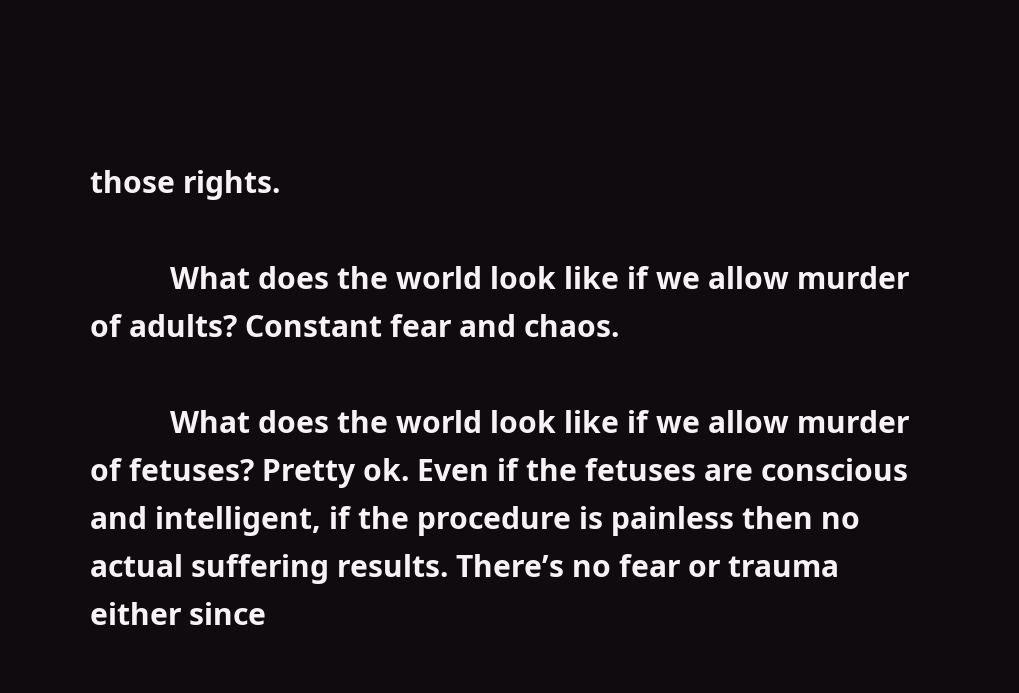those rights.

          What does the world look like if we allow murder of adults? Constant fear and chaos.

          What does the world look like if we allow murder of fetuses? Pretty ok. Even if the fetuses are conscious and intelligent, if the procedure is painless then no actual suffering results. There’s no fear or trauma either since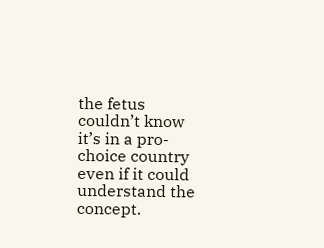the fetus couldn’t know it’s in a pro-choice country even if it could understand the concept.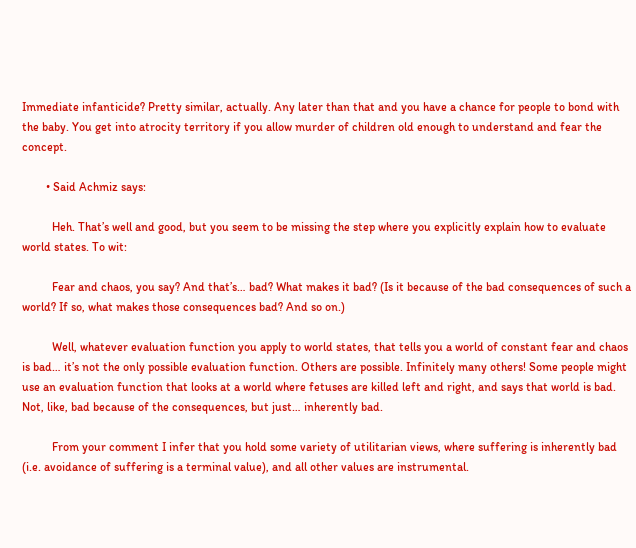Immediate infanticide? Pretty similar, actually. Any later than that and you have a chance for people to bond with the baby. You get into atrocity territory if you allow murder of children old enough to understand and fear the concept.

        • Said Achmiz says:

          Heh. That’s well and good, but you seem to be missing the step where you explicitly explain how to evaluate world states. To wit:

          Fear and chaos, you say? And that’s… bad? What makes it bad? (Is it because of the bad consequences of such a world? If so, what makes those consequences bad? And so on.)

          Well, whatever evaluation function you apply to world states, that tells you a world of constant fear and chaos is bad… it’s not the only possible evaluation function. Others are possible. Infinitely many others! Some people might use an evaluation function that looks at a world where fetuses are killed left and right, and says that world is bad. Not, like, bad because of the consequences, but just… inherently bad.

          From your comment I infer that you hold some variety of utilitarian views, where suffering is inherently bad (i.e. avoidance of suffering is a terminal value), and all other values are instrumental.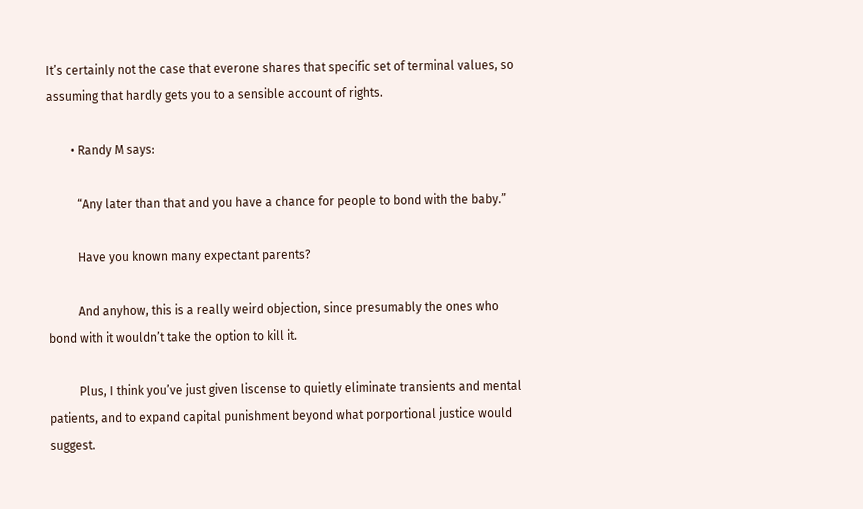It’s certainly not the case that everone shares that specific set of terminal values, so assuming that hardly gets you to a sensible account of rights.

        • Randy M says:

          “Any later than that and you have a chance for people to bond with the baby.”

          Have you known many expectant parents?

          And anyhow, this is a really weird objection, since presumably the ones who bond with it wouldn’t take the option to kill it.

          Plus, I think you’ve just given liscense to quietly eliminate transients and mental patients, and to expand capital punishment beyond what porportional justice would suggest.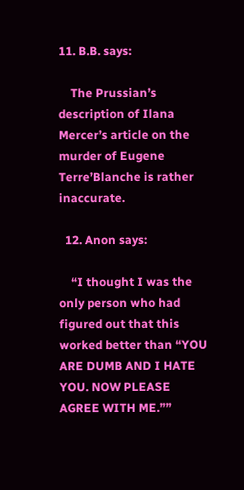11. B.B. says:

    The Prussian’s description of Ilana Mercer’s article on the murder of Eugene Terre’Blanche is rather inaccurate.

  12. Anon says:

    “I thought I was the only person who had figured out that this worked better than “YOU ARE DUMB AND I HATE YOU. NOW PLEASE AGREE WITH ME.””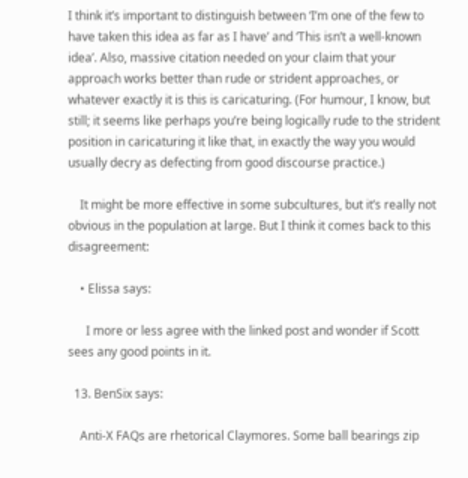I think it’s important to distinguish between ‘I’m one of the few to have taken this idea as far as I have’ and ‘This isn’t a well-known idea’. Also, massive citation needed on your claim that your approach works better than rude or strident approaches, or whatever exactly it is this is caricaturing. (For humour, I know, but still; it seems like perhaps you’re being logically rude to the strident position in caricaturing it like that, in exactly the way you would usually decry as defecting from good discourse practice.)

    It might be more effective in some subcultures, but it’s really not obvious in the population at large. But I think it comes back to this disagreement:

    • Elissa says:

      I more or less agree with the linked post and wonder if Scott sees any good points in it.

  13. BenSix says:

    Anti-X FAQs are rhetorical Claymores. Some ball bearings zip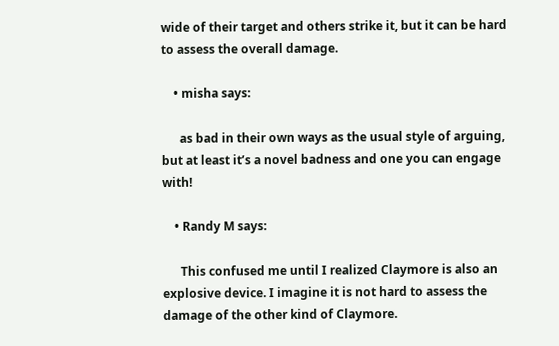wide of their target and others strike it, but it can be hard to assess the overall damage.

    • misha says:

      as bad in their own ways as the usual style of arguing, but at least it’s a novel badness and one you can engage with!

    • Randy M says:

      This confused me until I realized Claymore is also an explosive device. I imagine it is not hard to assess the damage of the other kind of Claymore.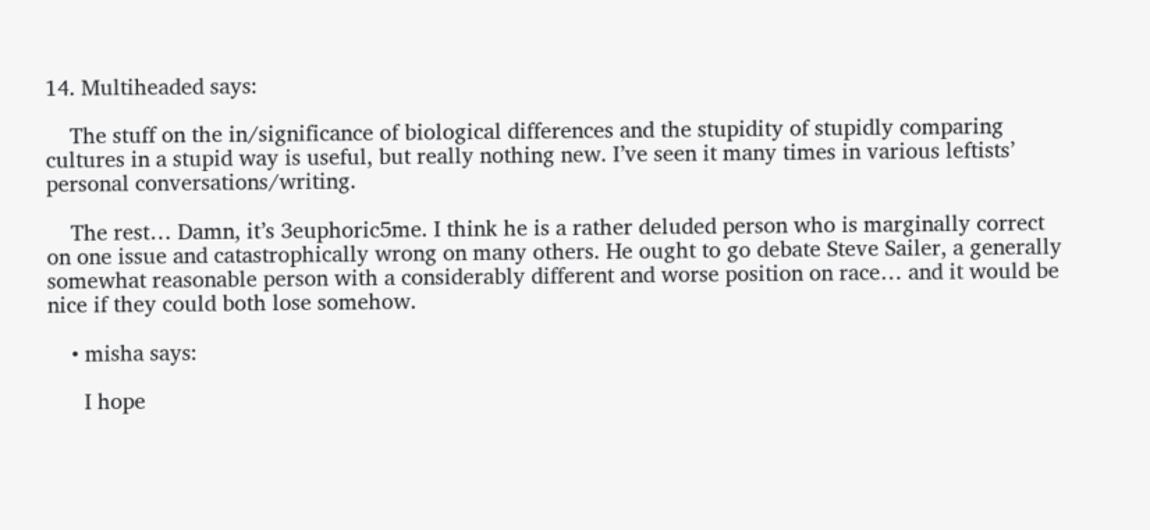14. Multiheaded says:

    The stuff on the in/significance of biological differences and the stupidity of stupidly comparing cultures in a stupid way is useful, but really nothing new. I’ve seen it many times in various leftists’ personal conversations/writing.

    The rest… Damn, it’s 3euphoric5me. I think he is a rather deluded person who is marginally correct on one issue and catastrophically wrong on many others. He ought to go debate Steve Sailer, a generally somewhat reasonable person with a considerably different and worse position on race… and it would be nice if they could both lose somehow.

    • misha says:

      I hope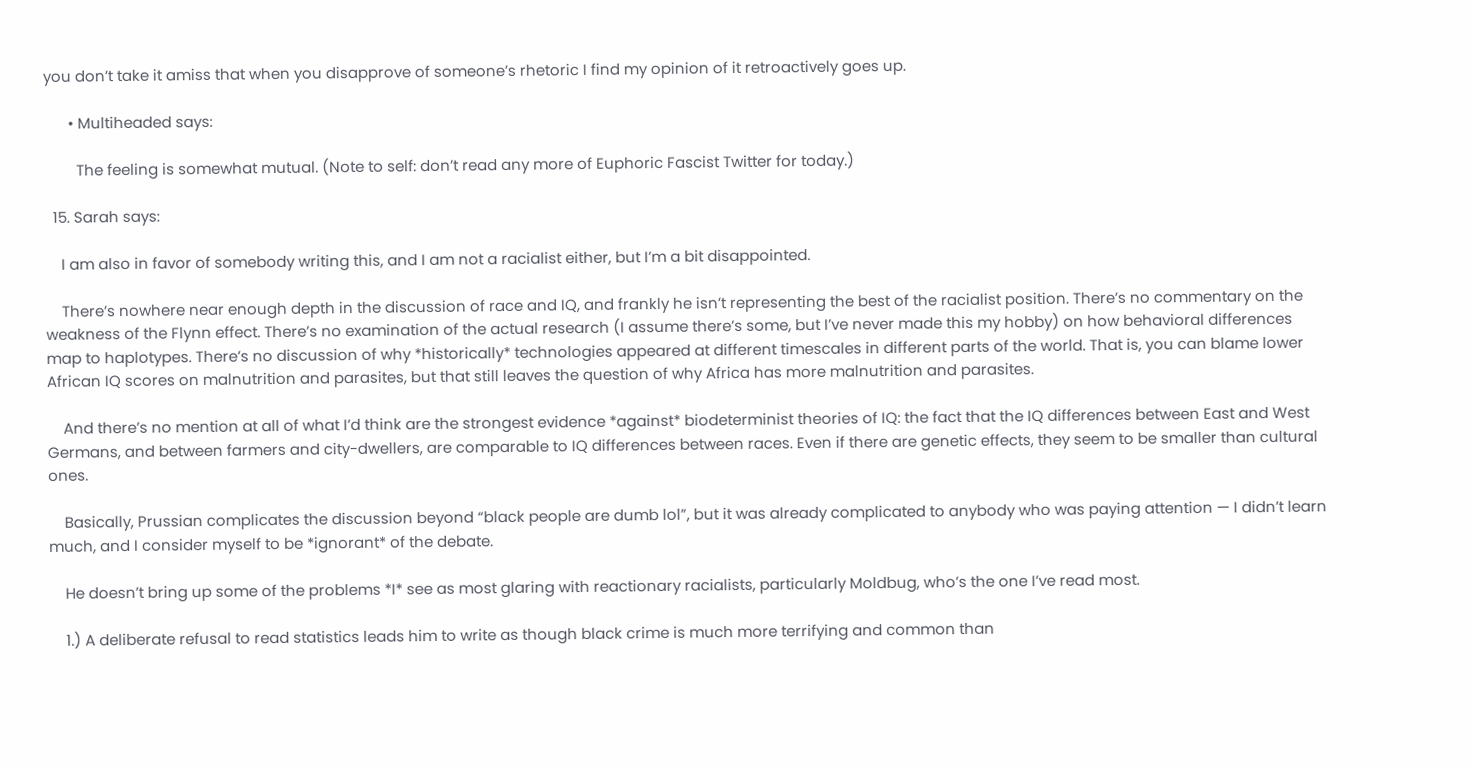you don’t take it amiss that when you disapprove of someone’s rhetoric I find my opinion of it retroactively goes up.

      • Multiheaded says:

        The feeling is somewhat mutual. (Note to self: don’t read any more of Euphoric Fascist Twitter for today.)

  15. Sarah says:

    I am also in favor of somebody writing this, and I am not a racialist either, but I’m a bit disappointed.

    There’s nowhere near enough depth in the discussion of race and IQ, and frankly he isn’t representing the best of the racialist position. There’s no commentary on the weakness of the Flynn effect. There’s no examination of the actual research (I assume there’s some, but I’ve never made this my hobby) on how behavioral differences map to haplotypes. There’s no discussion of why *historically* technologies appeared at different timescales in different parts of the world. That is, you can blame lower African IQ scores on malnutrition and parasites, but that still leaves the question of why Africa has more malnutrition and parasites.

    And there’s no mention at all of what I’d think are the strongest evidence *against* biodeterminist theories of IQ: the fact that the IQ differences between East and West Germans, and between farmers and city-dwellers, are comparable to IQ differences between races. Even if there are genetic effects, they seem to be smaller than cultural ones.

    Basically, Prussian complicates the discussion beyond “black people are dumb lol”, but it was already complicated to anybody who was paying attention — I didn’t learn much, and I consider myself to be *ignorant* of the debate.

    He doesn’t bring up some of the problems *I* see as most glaring with reactionary racialists, particularly Moldbug, who’s the one I’ve read most.

    1.) A deliberate refusal to read statistics leads him to write as though black crime is much more terrifying and common than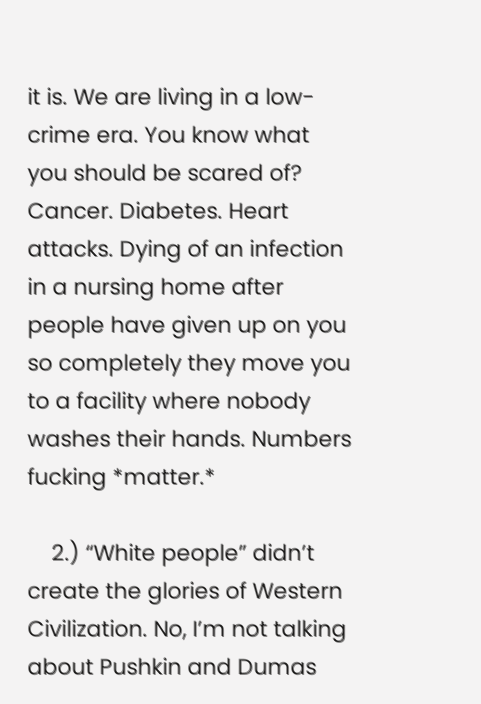it is. We are living in a low-crime era. You know what you should be scared of? Cancer. Diabetes. Heart attacks. Dying of an infection in a nursing home after people have given up on you so completely they move you to a facility where nobody washes their hands. Numbers fucking *matter.*

    2.) “White people” didn’t create the glories of Western Civilization. No, I’m not talking about Pushkin and Dumas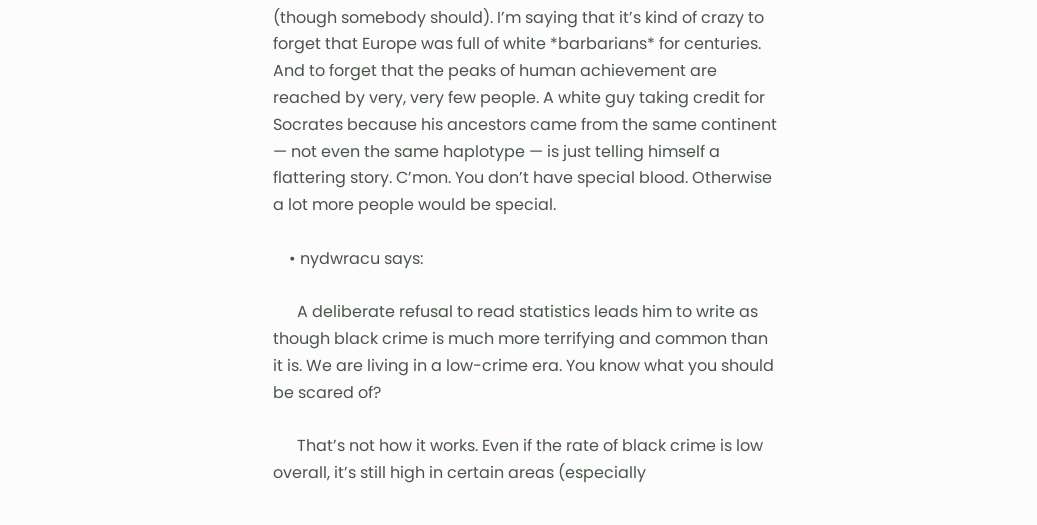(though somebody should). I’m saying that it’s kind of crazy to forget that Europe was full of white *barbarians* for centuries. And to forget that the peaks of human achievement are reached by very, very few people. A white guy taking credit for Socrates because his ancestors came from the same continent — not even the same haplotype — is just telling himself a flattering story. C’mon. You don’t have special blood. Otherwise a lot more people would be special.

    • nydwracu says:

      A deliberate refusal to read statistics leads him to write as though black crime is much more terrifying and common than it is. We are living in a low-crime era. You know what you should be scared of?

      That’s not how it works. Even if the rate of black crime is low overall, it’s still high in certain areas (especially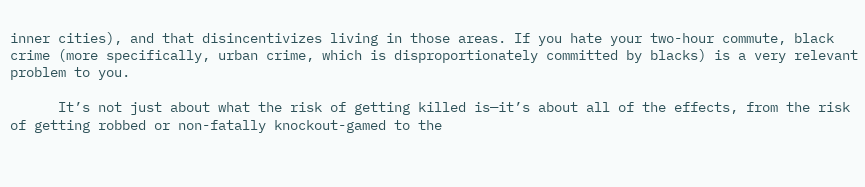inner cities), and that disincentivizes living in those areas. If you hate your two-hour commute, black crime (more specifically, urban crime, which is disproportionately committed by blacks) is a very relevant problem to you.

      It’s not just about what the risk of getting killed is—it’s about all of the effects, from the risk of getting robbed or non-fatally knockout-gamed to the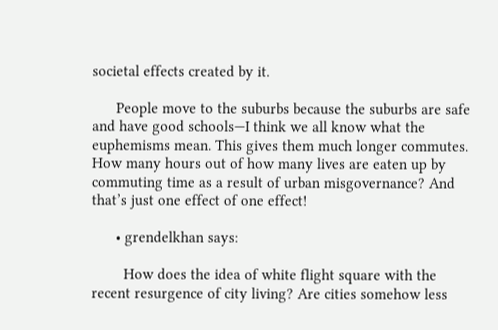societal effects created by it.

      People move to the suburbs because the suburbs are safe and have good schools—I think we all know what the euphemisms mean. This gives them much longer commutes. How many hours out of how many lives are eaten up by commuting time as a result of urban misgovernance? And that’s just one effect of one effect!

      • grendelkhan says:

        How does the idea of white flight square with the recent resurgence of city living? Are cities somehow less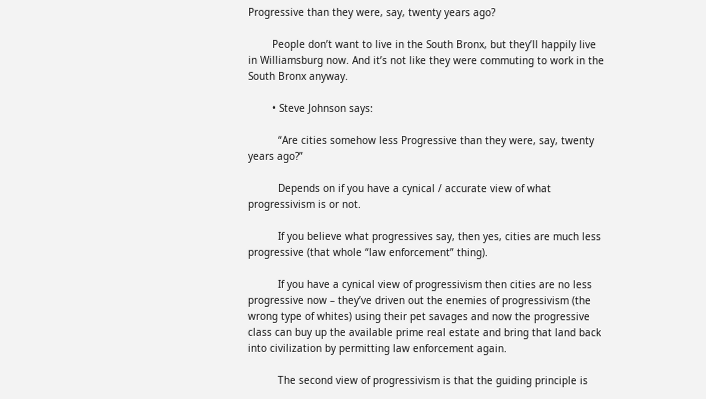Progressive than they were, say, twenty years ago?

        People don’t want to live in the South Bronx, but they’ll happily live in Williamsburg now. And it’s not like they were commuting to work in the South Bronx anyway.

        • Steve Johnson says:

          “Are cities somehow less Progressive than they were, say, twenty years ago?”

          Depends on if you have a cynical / accurate view of what progressivism is or not.

          If you believe what progressives say, then yes, cities are much less progressive (that whole “law enforcement” thing).

          If you have a cynical view of progressivism then cities are no less progressive now – they’ve driven out the enemies of progressivism (the wrong type of whites) using their pet savages and now the progressive class can buy up the available prime real estate and bring that land back into civilization by permitting law enforcement again.

          The second view of progressivism is that the guiding principle is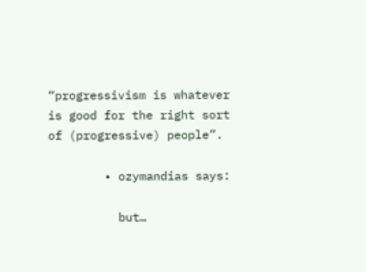“progressivism is whatever is good for the right sort of (progressive) people”.

        • ozymandias says:

          but…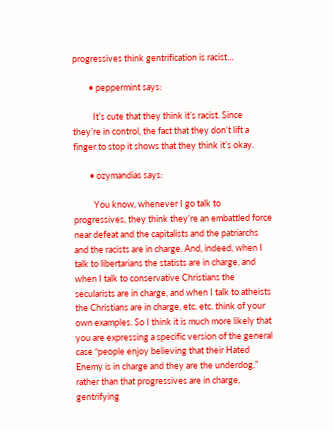progressives think gentrification is racist…

        • peppermint says:

          It’s cute that they think it’s racist. Since they’re in control, the fact that they don’t lift a finger to stop it shows that they think it’s okay.

        • ozymandias says:

          You know, whenever I go talk to progressives, they think they’re an embattled force near defeat and the capitalists and the patriarchs and the racists are in charge. And, indeed, when I talk to libertarians the statists are in charge, and when I talk to conservative Christians the secularists are in charge, and when I talk to atheists the Christians are in charge, etc. etc. think of your own examples. So I think it is much more likely that you are expressing a specific version of the general case “people enjoy believing that their Hated Enemy is in charge and they are the underdog,” rather than that progressives are in charge, gentrifying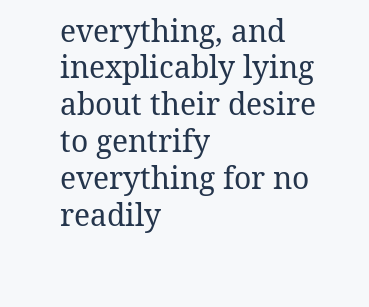everything, and inexplicably lying about their desire to gentrify everything for no readily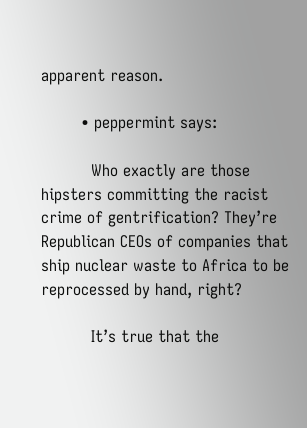apparent reason.

        • peppermint says:

          Who exactly are those hipsters committing the racist crime of gentrification? They’re Republican CEOs of companies that ship nuclear waste to Africa to be reprocessed by hand, right?

          It’s true that the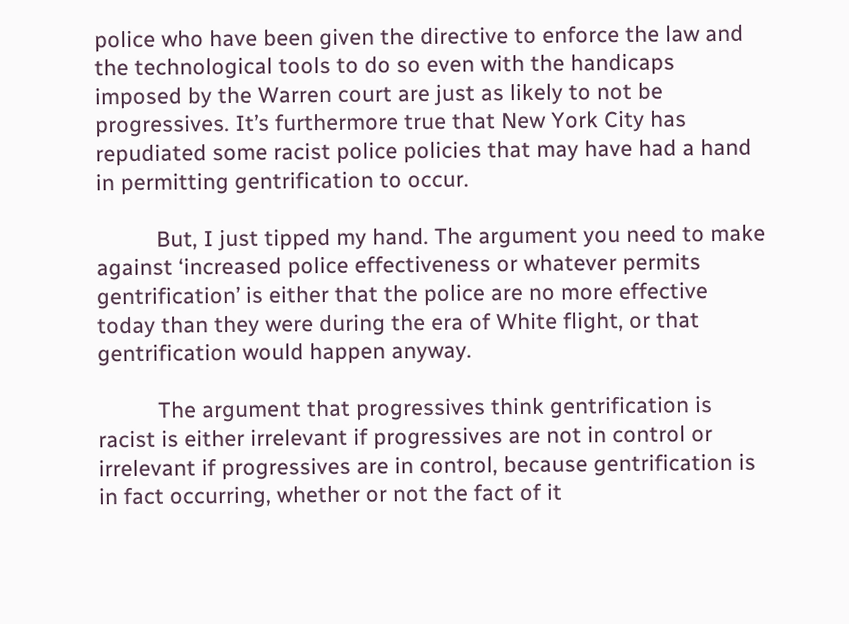police who have been given the directive to enforce the law and the technological tools to do so even with the handicaps imposed by the Warren court are just as likely to not be progressives. It’s furthermore true that New York City has repudiated some racist police policies that may have had a hand in permitting gentrification to occur.

          But, I just tipped my hand. The argument you need to make against ‘increased police effectiveness or whatever permits gentrification’ is either that the police are no more effective today than they were during the era of White flight, or that gentrification would happen anyway.

          The argument that progressives think gentrification is racist is either irrelevant if progressives are not in control or irrelevant if progressives are in control, because gentrification is in fact occurring, whether or not the fact of it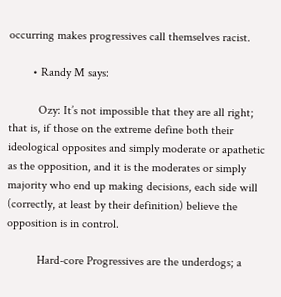occurring makes progressives call themselves racist.

        • Randy M says:

          Ozy: It’s not impossible that they are all right; that is, if those on the extreme define both their ideological opposites and simply moderate or apathetic as the opposition, and it is the moderates or simply majority who end up making decisions, each side will (correctly, at least by their definition) believe the opposition is in control.

          Hard-core Progressives are the underdogs; a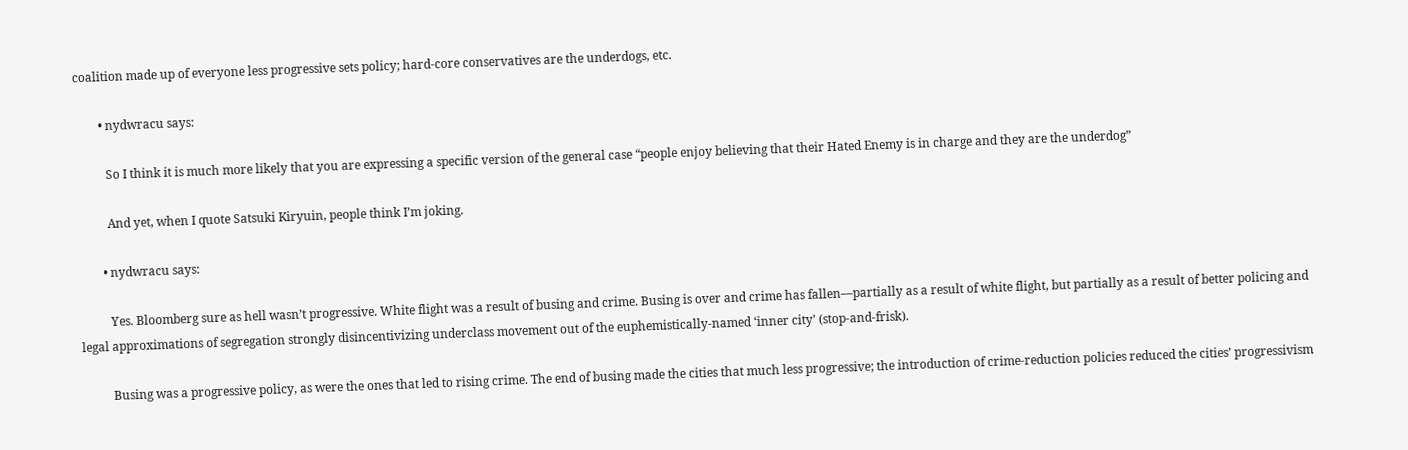coalition made up of everyone less progressive sets policy; hard-core conservatives are the underdogs, etc.

        • nydwracu says:

          So I think it is much more likely that you are expressing a specific version of the general case “people enjoy believing that their Hated Enemy is in charge and they are the underdog”

          And yet, when I quote Satsuki Kiryuin, people think I’m joking.

        • nydwracu says:

          Yes. Bloomberg sure as hell wasn’t progressive. White flight was a result of busing and crime. Busing is over and crime has fallen—partially as a result of white flight, but partially as a result of better policing and legal approximations of segregation strongly disincentivizing underclass movement out of the euphemistically-named ‘inner city’ (stop-and-frisk).

          Busing was a progressive policy, as were the ones that led to rising crime. The end of busing made the cities that much less progressive; the introduction of crime-reduction policies reduced the cities’ progressivism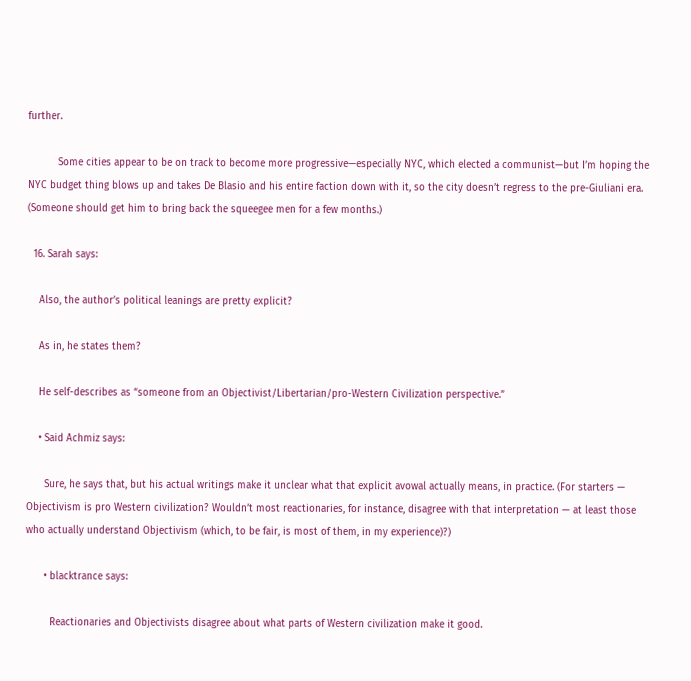further.

          Some cities appear to be on track to become more progressive—especially NYC, which elected a communist—but I’m hoping the NYC budget thing blows up and takes De Blasio and his entire faction down with it, so the city doesn’t regress to the pre-Giuliani era. (Someone should get him to bring back the squeegee men for a few months.)

  16. Sarah says:

    Also, the author’s political leanings are pretty explicit?

    As in, he states them?

    He self-describes as “someone from an Objectivist/Libertarian/pro-Western Civilization perspective.”

    • Said Achmiz says:

      Sure, he says that, but his actual writings make it unclear what that explicit avowal actually means, in practice. (For starters — Objectivism is pro Western civilization? Wouldn’t most reactionaries, for instance, disagree with that interpretation — at least those who actually understand Objectivism (which, to be fair, is most of them, in my experience)?)

      • blacktrance says:

        Reactionaries and Objectivists disagree about what parts of Western civilization make it good.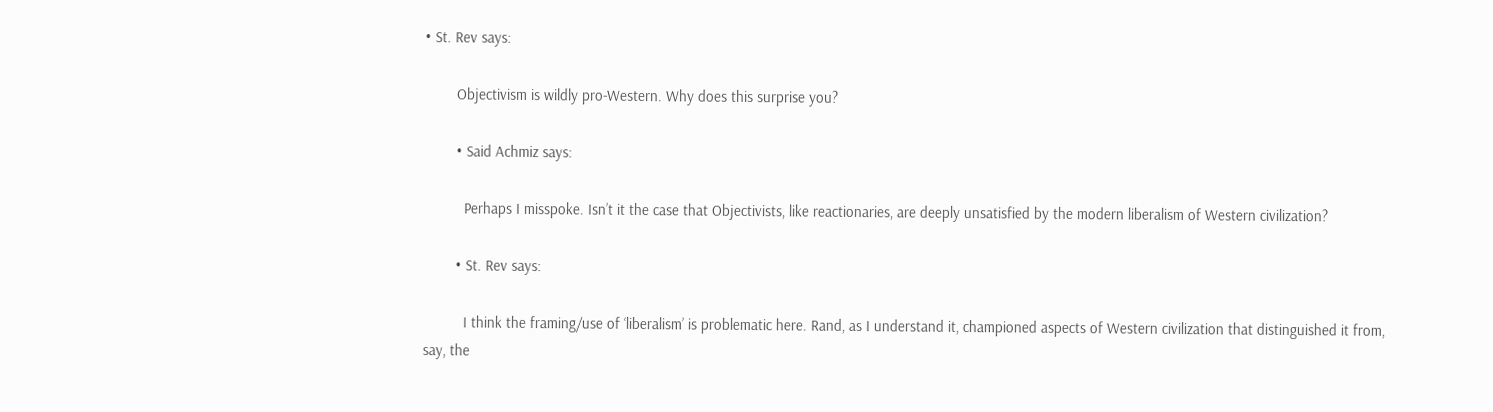• St. Rev says:

        Objectivism is wildly pro-Western. Why does this surprise you?

        • Said Achmiz says:

          Perhaps I misspoke. Isn’t it the case that Objectivists, like reactionaries, are deeply unsatisfied by the modern liberalism of Western civilization?

        • St. Rev says:

          I think the framing/use of ‘liberalism’ is problematic here. Rand, as I understand it, championed aspects of Western civilization that distinguished it from, say, the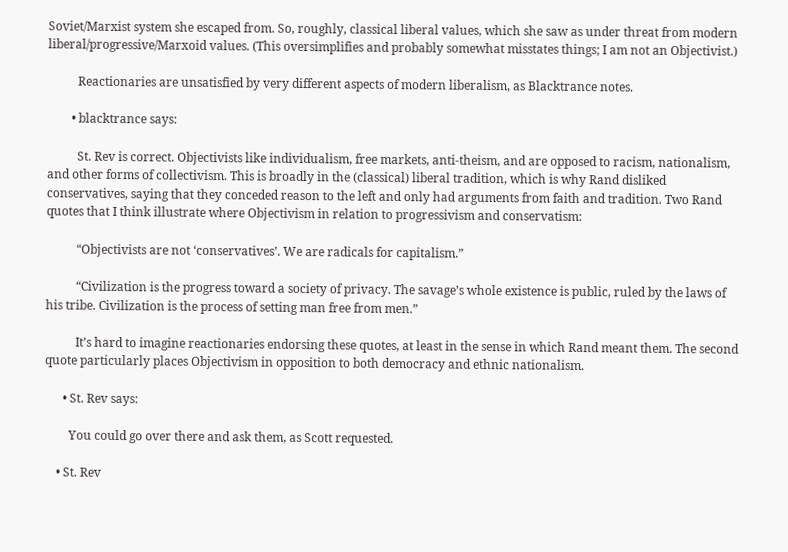Soviet/Marxist system she escaped from. So, roughly, classical liberal values, which she saw as under threat from modern liberal/progressive/Marxoid values. (This oversimplifies and probably somewhat misstates things; I am not an Objectivist.)

          Reactionaries are unsatisfied by very different aspects of modern liberalism, as Blacktrance notes.

        • blacktrance says:

          St. Rev is correct. Objectivists like individualism, free markets, anti-theism, and are opposed to racism, nationalism, and other forms of collectivism. This is broadly in the (classical) liberal tradition, which is why Rand disliked conservatives, saying that they conceded reason to the left and only had arguments from faith and tradition. Two Rand quotes that I think illustrate where Objectivism in relation to progressivism and conservatism:

          “Objectivists are not ‘conservatives’. We are radicals for capitalism.”

          “Civilization is the progress toward a society of privacy. The savage’s whole existence is public, ruled by the laws of his tribe. Civilization is the process of setting man free from men.”

          It’s hard to imagine reactionaries endorsing these quotes, at least in the sense in which Rand meant them. The second quote particularly places Objectivism in opposition to both democracy and ethnic nationalism.

      • St. Rev says:

        You could go over there and ask them, as Scott requested.

    • St. Rev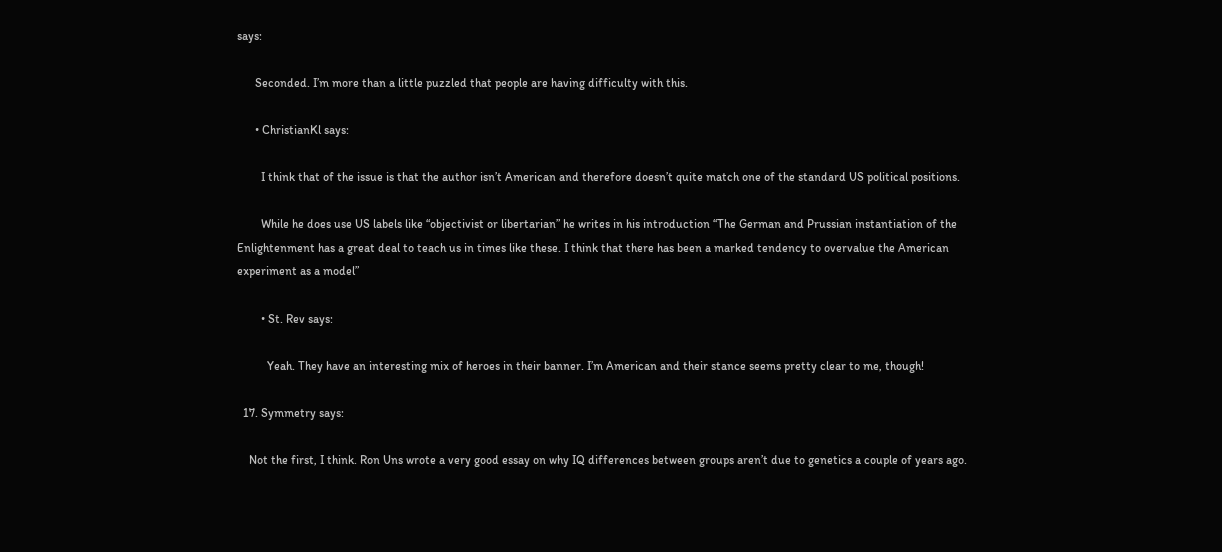says:

      Seconded. I’m more than a little puzzled that people are having difficulty with this.

      • ChristianKl says:

        I think that of the issue is that the author isn’t American and therefore doesn’t quite match one of the standard US political positions.

        While he does use US labels like “objectivist or libertarian” he writes in his introduction “The German and Prussian instantiation of the Enlightenment has a great deal to teach us in times like these. I think that there has been a marked tendency to overvalue the American experiment as a model”

        • St. Rev says:

          Yeah. They have an interesting mix of heroes in their banner. I’m American and their stance seems pretty clear to me, though!

  17. Symmetry says:

    Not the first, I think. Ron Uns wrote a very good essay on why IQ differences between groups aren’t due to genetics a couple of years ago.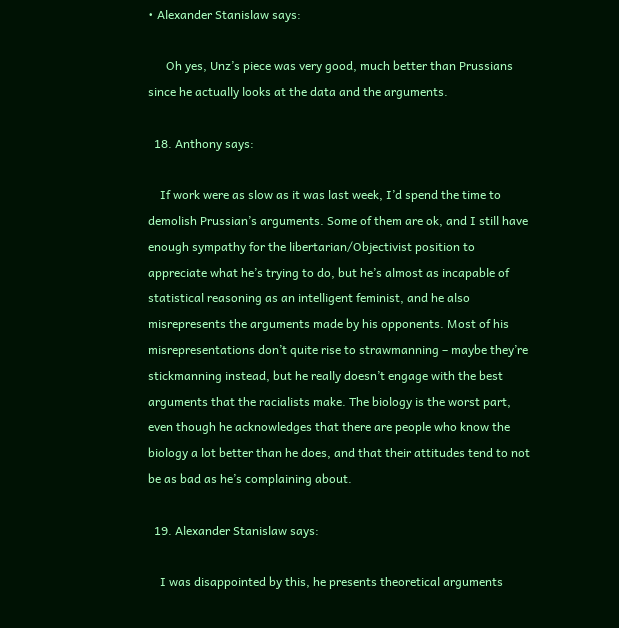• Alexander Stanislaw says:

      Oh yes, Unz’s piece was very good, much better than Prussians since he actually looks at the data and the arguments.

  18. Anthony says:

    If work were as slow as it was last week, I’d spend the time to demolish Prussian’s arguments. Some of them are ok, and I still have enough sympathy for the libertarian/Objectivist position to appreciate what he’s trying to do, but he’s almost as incapable of statistical reasoning as an intelligent feminist, and he also misrepresents the arguments made by his opponents. Most of his misrepresentations don’t quite rise to strawmanning – maybe they’re stickmanning instead, but he really doesn’t engage with the best arguments that the racialists make. The biology is the worst part, even though he acknowledges that there are people who know the biology a lot better than he does, and that their attitudes tend to not be as bad as he’s complaining about.

  19. Alexander Stanislaw says:

    I was disappointed by this, he presents theoretical arguments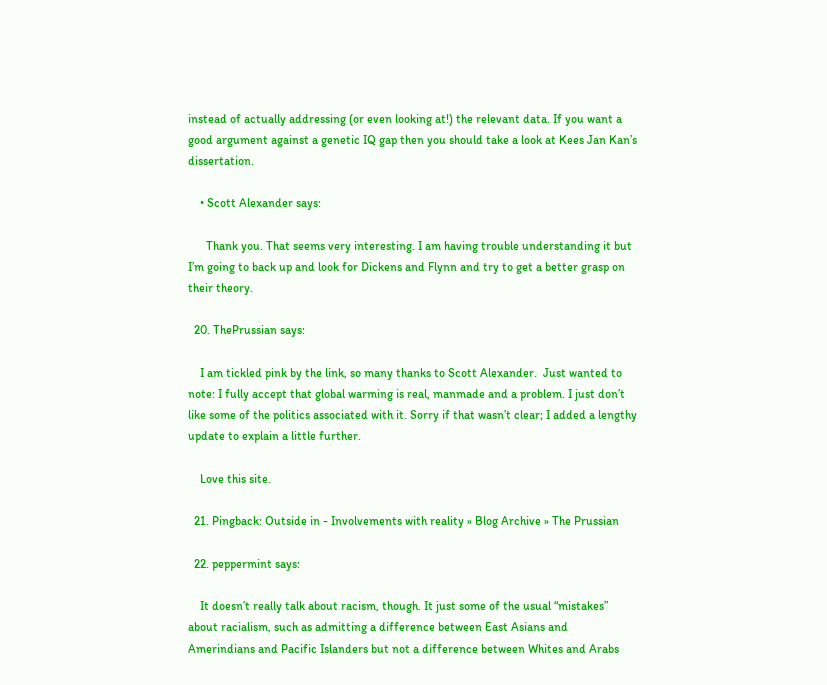instead of actually addressing (or even looking at!) the relevant data. If you want a good argument against a genetic IQ gap then you should take a look at Kees Jan Kan’s dissertation.

    • Scott Alexander says:

      Thank you. That seems very interesting. I am having trouble understanding it but I’m going to back up and look for Dickens and Flynn and try to get a better grasp on their theory.

  20. ThePrussian says:

    I am tickled pink by the link, so many thanks to Scott Alexander.  Just wanted to note: I fully accept that global warming is real, manmade and a problem. I just don’t like some of the politics associated with it. Sorry if that wasn’t clear; I added a lengthy update to explain a little further.

    Love this site.

  21. Pingback: Outside in - Involvements with reality » Blog Archive » The Prussian

  22. peppermint says:

    It doesn’t really talk about racism, though. It just some of the usual “mistakes” about racialism, such as admitting a difference between East Asians and Amerindians and Pacific Islanders but not a difference between Whites and Arabs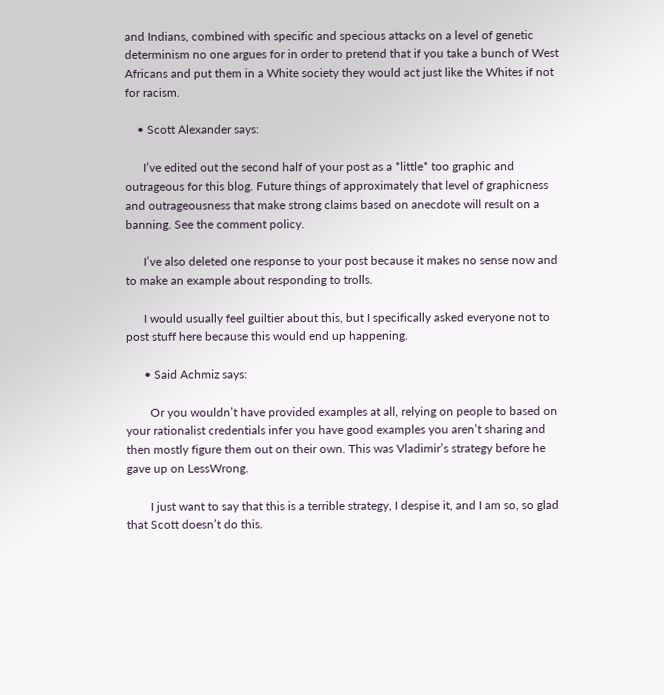and Indians, combined with specific and specious attacks on a level of genetic determinism no one argues for in order to pretend that if you take a bunch of West Africans and put them in a White society they would act just like the Whites if not for racism.

    • Scott Alexander says:

      I’ve edited out the second half of your post as a *little* too graphic and outrageous for this blog. Future things of approximately that level of graphicness and outrageousness that make strong claims based on anecdote will result on a banning. See the comment policy.

      I’ve also deleted one response to your post because it makes no sense now and to make an example about responding to trolls.

      I would usually feel guiltier about this, but I specifically asked everyone not to post stuff here because this would end up happening.

      • Said Achmiz says:

        Or you wouldn’t have provided examples at all, relying on people to based on your rationalist credentials infer you have good examples you aren’t sharing and then mostly figure them out on their own. This was Vladimir’s strategy before he gave up on LessWrong.

        I just want to say that this is a terrible strategy, I despise it, and I am so, so glad that Scott doesn’t do this.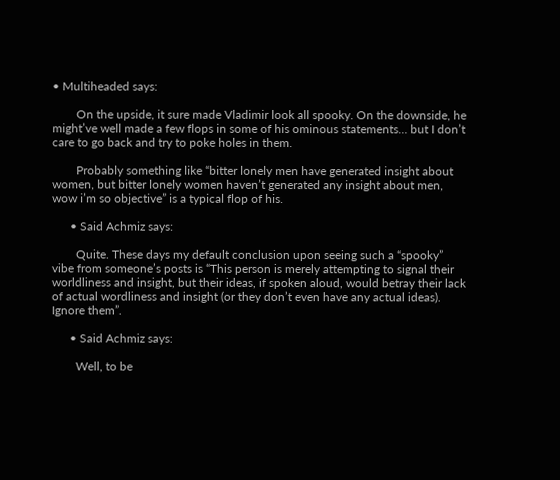• Multiheaded says:

        On the upside, it sure made Vladimir look all spooky. On the downside, he might’ve well made a few flops in some of his ominous statements… but I don’t care to go back and try to poke holes in them.

        Probably something like “bitter lonely men have generated insight about women, but bitter lonely women haven’t generated any insight about men, wow i’m so objective” is a typical flop of his.

      • Said Achmiz says:

        Quite. These days my default conclusion upon seeing such a “spooky” vibe from someone’s posts is “This person is merely attempting to signal their worldliness and insight, but their ideas, if spoken aloud, would betray their lack of actual wordliness and insight (or they don’t even have any actual ideas). Ignore them”.

      • Said Achmiz says:

        Well, to be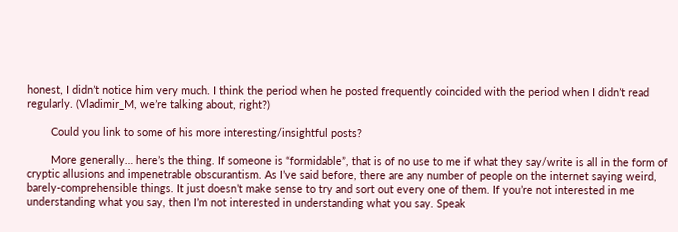honest, I didn’t notice him very much. I think the period when he posted frequently coincided with the period when I didn’t read regularly. (Vladimir_M, we’re talking about, right?)

        Could you link to some of his more interesting/insightful posts?

        More generally… here’s the thing. If someone is “formidable”, that is of no use to me if what they say/write is all in the form of cryptic allusions and impenetrable obscurantism. As I’ve said before, there are any number of people on the internet saying weird, barely-comprehensible things. It just doesn’t make sense to try and sort out every one of them. If you’re not interested in me understanding what you say, then I’m not interested in understanding what you say. Speak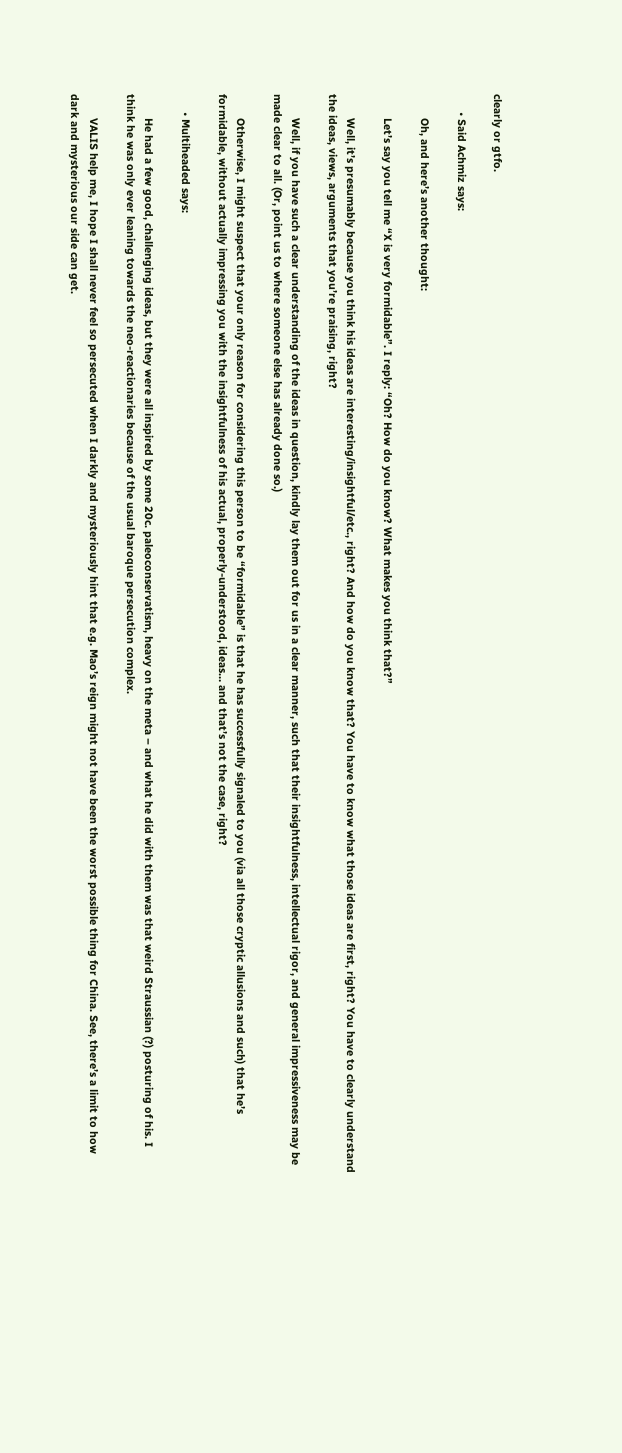clearly or gtfo.

      • Said Achmiz says:

        Oh, and here’s another thought:

        Let’s say you tell me “X is very formidable”. I reply: “Oh? How do you know? What makes you think that?”

        Well, it’s presumably because you think his ideas are interesting/insightful/etc., right? And how do you know that? You have to know what those ideas are first, right? You have to clearly understand the ideas, views, arguments that you’re praising, right?

        Well, if you have such a clear understanding of the ideas in question, kindly lay them out for us in a clear manner, such that their insightfulness, intellectual rigor, and general impressiveness may be made clear to all. (Or, point us to where someone else has already done so.)

        Otherwise, I might suspect that your only reason for considering this person to be “formidable” is that he has successfully signaled to you (via all those cryptic allusions and such) that he’s formidable, without actually impressing you with the insightfulness of his actual, properly-understood, ideas… and that’s not the case, right?

      • Multiheaded says:

        He had a few good, challenging ideas, but they were all inspired by some 20c. paleoconservatism, heavy on the meta – and what he did with them was that weird Straussian (?) posturing of his. I think he was only ever leaning towards the neo-reactionaries because of the usual baroque persecution complex.

        VALIS help me, I hope I shall never feel so persecuted when I darkly and mysteriously hint that e.g. Mao’s reign might not have been the worst possible thing for China. See, there’s a limit to how dark and mysterious our side can get.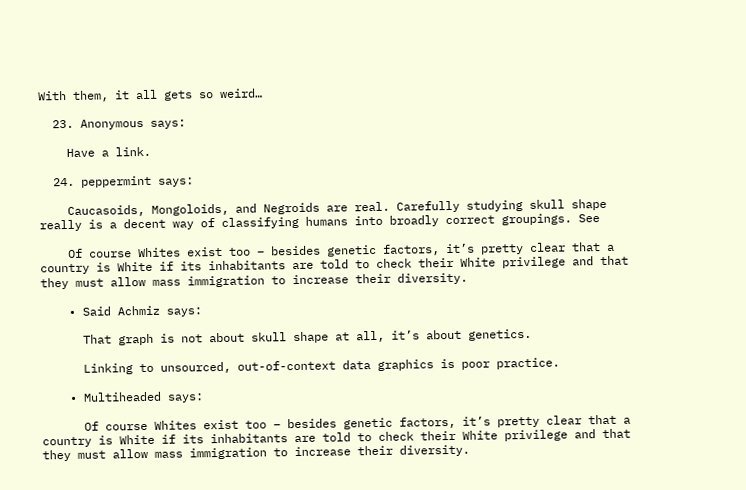With them, it all gets so weird…

  23. Anonymous says:

    Have a link.

  24. peppermint says:

    Caucasoids, Mongoloids, and Negroids are real. Carefully studying skull shape really is a decent way of classifying humans into broadly correct groupings. See

    Of course Whites exist too – besides genetic factors, it’s pretty clear that a country is White if its inhabitants are told to check their White privilege and that they must allow mass immigration to increase their diversity.

    • Said Achmiz says:

      That graph is not about skull shape at all, it’s about genetics.

      Linking to unsourced, out-of-context data graphics is poor practice.

    • Multiheaded says:

      Of course Whites exist too – besides genetic factors, it’s pretty clear that a country is White if its inhabitants are told to check their White privilege and that they must allow mass immigration to increase their diversity.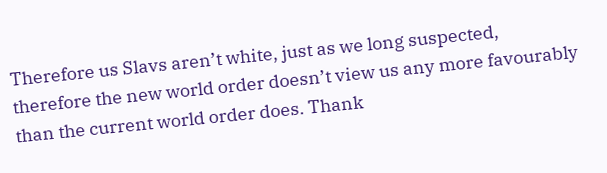Therefore us Slavs aren’t white, just as we long suspected, therefore the new world order doesn’t view us any more favourably than the current world order does. Thank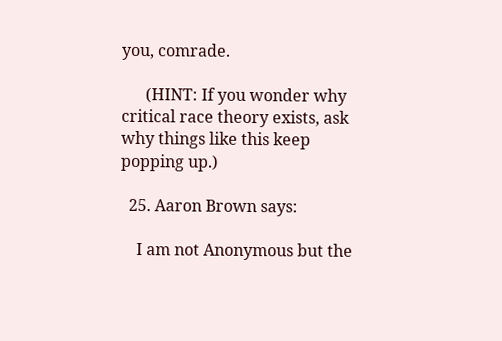you, comrade.

      (HINT: If you wonder why critical race theory exists, ask why things like this keep popping up.)

  25. Aaron Brown says:

    I am not Anonymous but the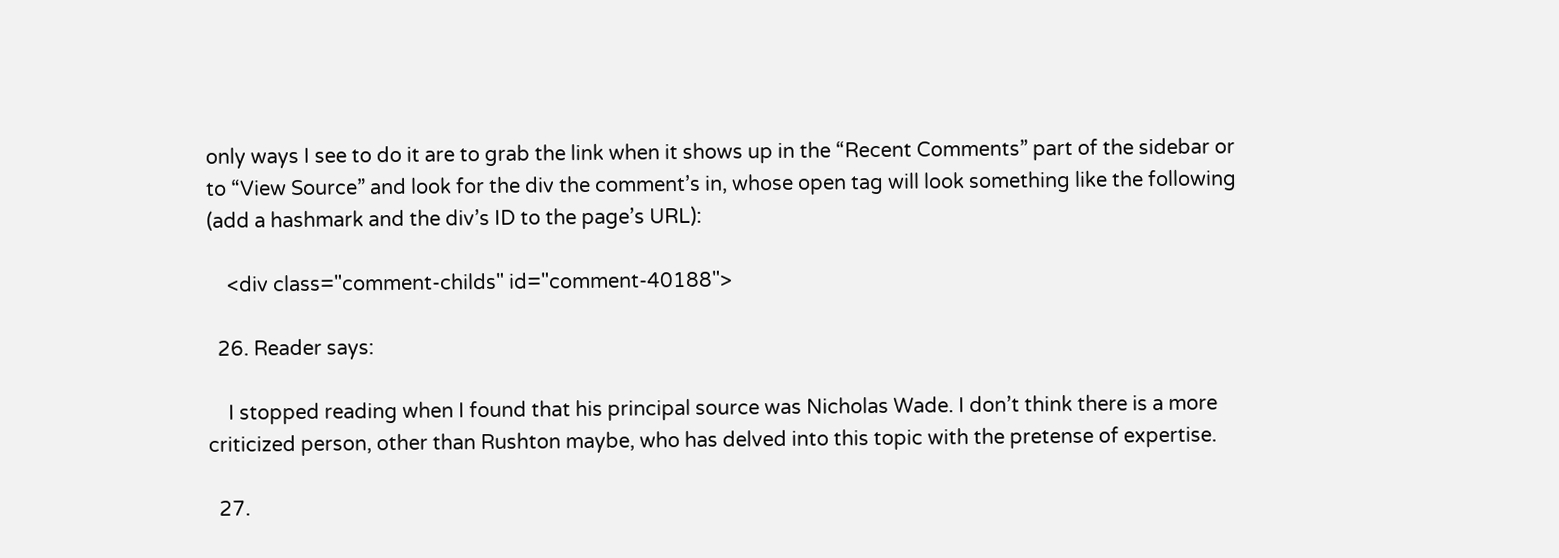only ways I see to do it are to grab the link when it shows up in the “Recent Comments” part of the sidebar or to “View Source” and look for the div the comment’s in, whose open tag will look something like the following (add a hashmark and the div’s ID to the page’s URL):

    <div class="comment-childs" id="comment-40188">

  26. Reader says:

    I stopped reading when I found that his principal source was Nicholas Wade. I don’t think there is a more criticized person, other than Rushton maybe, who has delved into this topic with the pretense of expertise.

  27.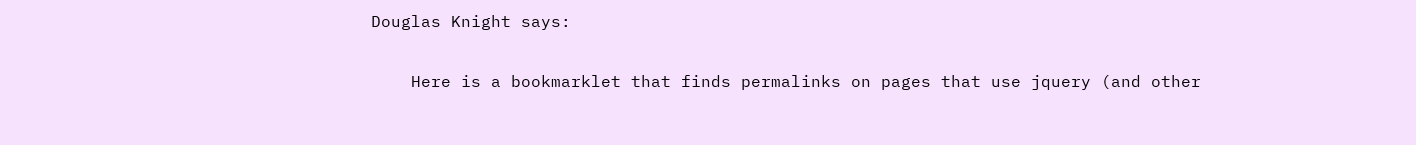Douglas Knight says:

    Here is a bookmarklet that finds permalinks on pages that use jquery (and other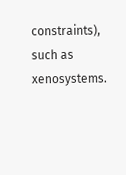constraints), such as xenosystems.